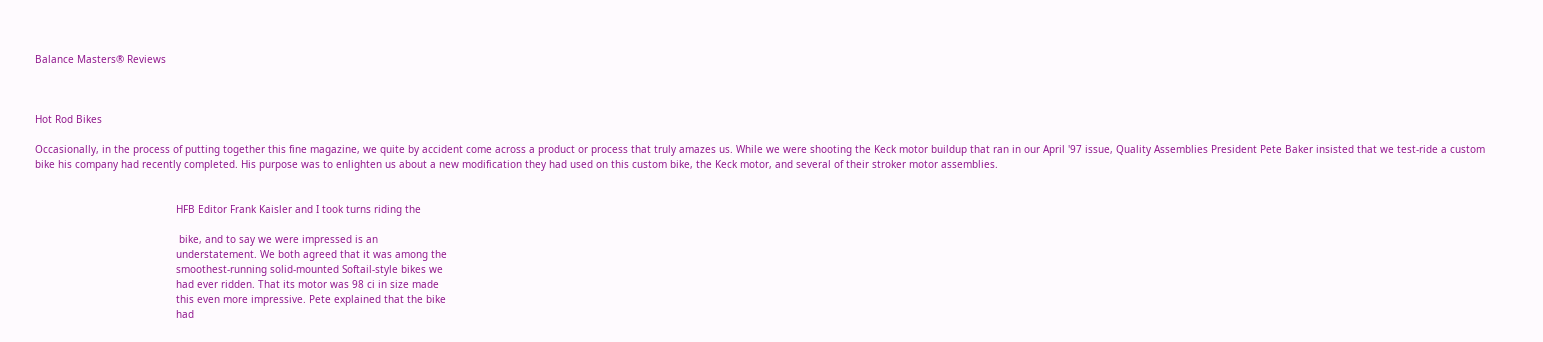Balance Masters® Reviews



Hot Rod Bikes

Occasionally, in the process of putting together this fine magazine, we quite by accident come across a product or process that truly amazes us. While we were shooting the Keck motor buildup that ran in our April '97 issue, Quality Assemblies President Pete Baker insisted that we test-ride a custom bike his company had recently completed. His purpose was to enlighten us about a new modification they had used on this custom bike, the Keck motor, and several of their stroker motor assemblies.


                                               HFB Editor Frank Kaisler and I took turns riding the

                                                bike, and to say we were impressed is an
                                               understatement. We both agreed that it was among the
                                               smoothest-running solid-mounted Softail-style bikes we
                                               had ever ridden. That its motor was 98 ci in size made
                                               this even more impressive. Pete explained that the bike
                                               had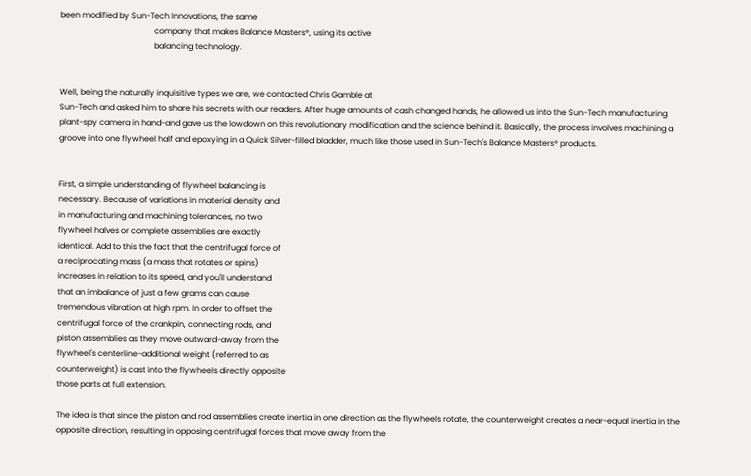been modified by Sun-Tech Innovations, the same
                                               company that makes Balance Masters®, using its active
                                               balancing technology.


Well, being the naturally inquisitive types we are, we contacted Chris Gamble at
Sun-Tech and asked him to share his secrets with our readers. After huge amounts of cash changed hands, he allowed us into the Sun-Tech manufacturing plant-spy camera in hand-and gave us the lowdown on this revolutionary modification and the science behind it. Basically, the process involves machining a groove into one flywheel half and epoxying in a Quick Silver-filled bladder, much like those used in Sun-Tech's Balance Masters® products.


First, a simple understanding of flywheel balancing is
necessary. Because of variations in material density and
in manufacturing and machining tolerances, no two
flywheel halves or complete assemblies are exactly
identical. Add to this the fact that the centrifugal force of
a reciprocating mass (a mass that rotates or spins)
increases in relation to its speed, and you'll understand
that an imbalance of just a few grams can cause
tremendous vibration at high rpm. In order to offset the
centrifugal force of the crankpin, connecting rods, and
piston assemblies as they move outward-away from the
flywheel's centerline-additional weight (referred to as
counterweight) is cast into the flywheels directly opposite
those parts at full extension.

The idea is that since the piston and rod assemblies create inertia in one direction as the flywheels rotate, the counterweight creates a near-equal inertia in the opposite direction, resulting in opposing centrifugal forces that move away from the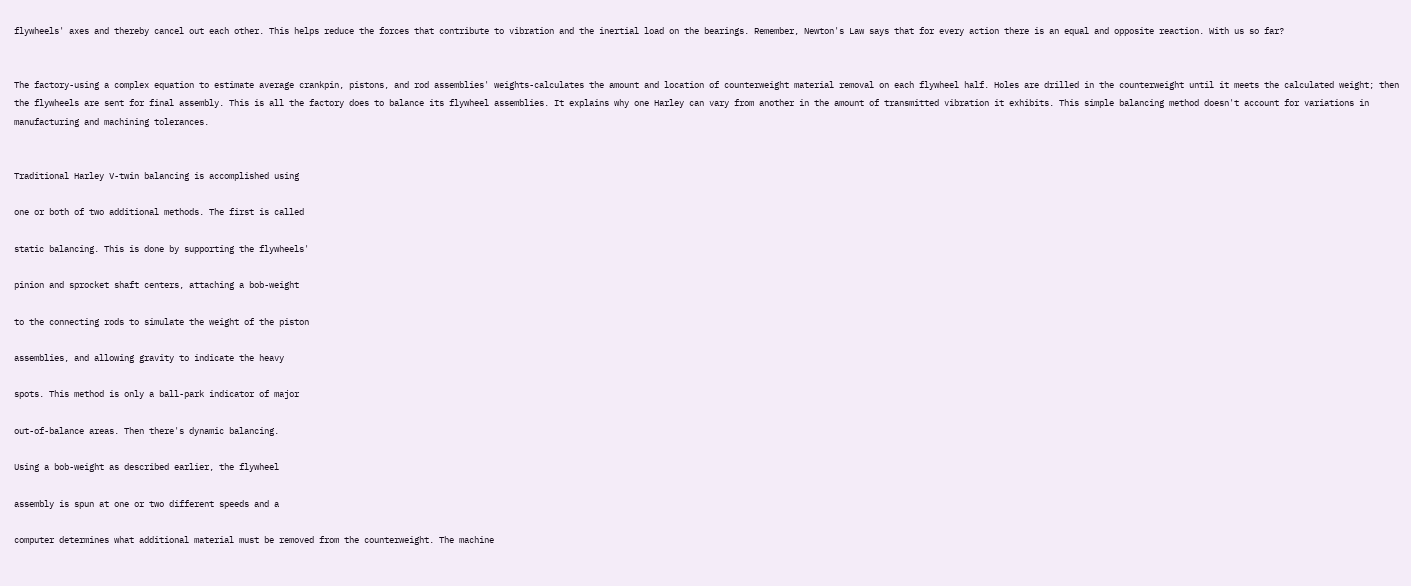flywheels' axes and thereby cancel out each other. This helps reduce the forces that contribute to vibration and the inertial load on the bearings. Remember, Newton's Law says that for every action there is an equal and opposite reaction. With us so far?


The factory-using a complex equation to estimate average crankpin, pistons, and rod assemblies' weights-calculates the amount and location of counterweight material removal on each flywheel half. Holes are drilled in the counterweight until it meets the calculated weight; then the flywheels are sent for final assembly. This is all the factory does to balance its flywheel assemblies. It explains why one Harley can vary from another in the amount of transmitted vibration it exhibits. This simple balancing method doesn't account for variations in manufacturing and machining tolerances.


Traditional Harley V-twin balancing is accomplished using

one or both of two additional methods. The first is called

static balancing. This is done by supporting the flywheels'

pinion and sprocket shaft centers, attaching a bob-weight

to the connecting rods to simulate the weight of the piston

assemblies, and allowing gravity to indicate the heavy

spots. This method is only a ball-park indicator of major

out-of-balance areas. Then there's dynamic balancing.

Using a bob-weight as described earlier, the flywheel

assembly is spun at one or two different speeds and a

computer determines what additional material must be removed from the counterweight. The machine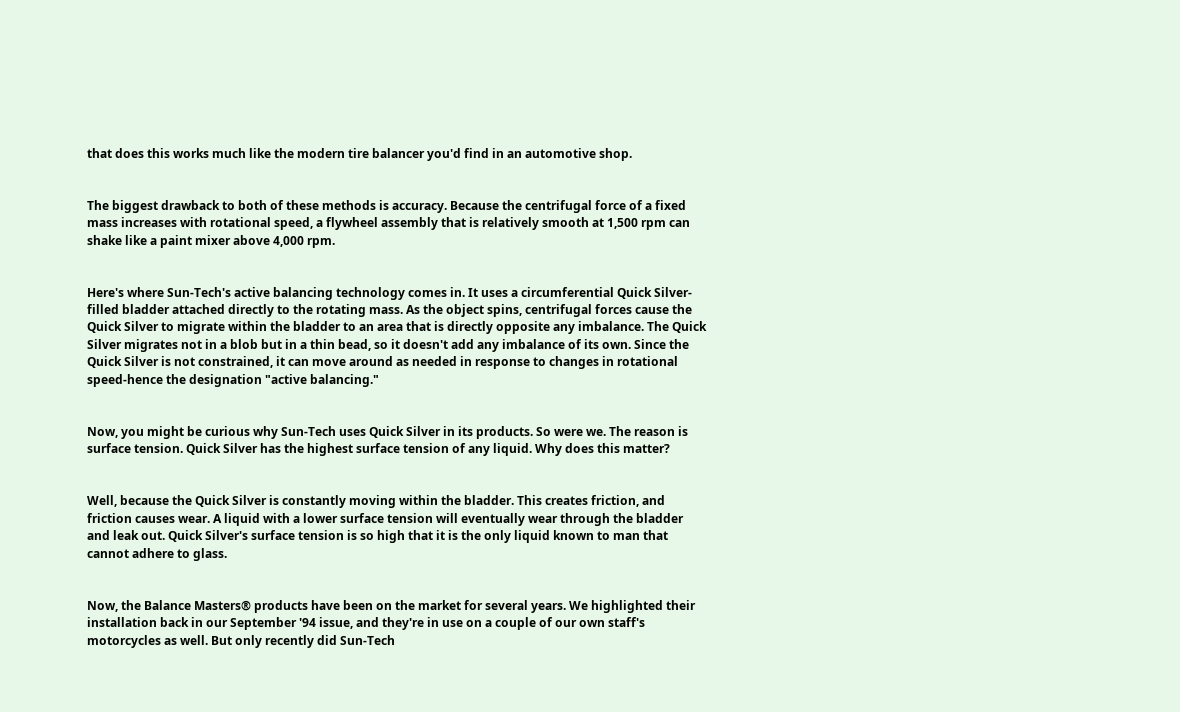that does this works much like the modern tire balancer you'd find in an automotive shop.


The biggest drawback to both of these methods is accuracy. Because the centrifugal force of a fixed mass increases with rotational speed, a flywheel assembly that is relatively smooth at 1,500 rpm can shake like a paint mixer above 4,000 rpm.


Here's where Sun-Tech's active balancing technology comes in. It uses a circumferential Quick Silver-filled bladder attached directly to the rotating mass. As the object spins, centrifugal forces cause the Quick Silver to migrate within the bladder to an area that is directly opposite any imbalance. The Quick Silver migrates not in a blob but in a thin bead, so it doesn't add any imbalance of its own. Since the Quick Silver is not constrained, it can move around as needed in response to changes in rotational speed-hence the designation "active balancing."


Now, you might be curious why Sun-Tech uses Quick Silver in its products. So were we. The reason is surface tension. Quick Silver has the highest surface tension of any liquid. Why does this matter?


Well, because the Quick Silver is constantly moving within the bladder. This creates friction, and friction causes wear. A liquid with a lower surface tension will eventually wear through the bladder and leak out. Quick Silver's surface tension is so high that it is the only liquid known to man that cannot adhere to glass.


Now, the Balance Masters® products have been on the market for several years. We highlighted their installation back in our September '94 issue, and they're in use on a couple of our own staff's motorcycles as well. But only recently did Sun-Tech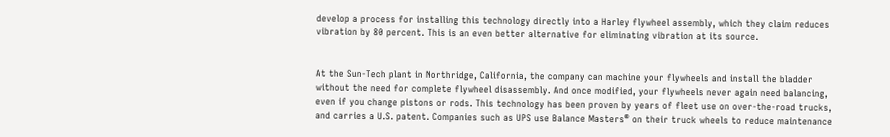develop a process for installing this technology directly into a Harley flywheel assembly, which they claim reduces vibration by 80 percent. This is an even better alternative for eliminating vibration at its source.


At the Sun-Tech plant in Northridge, California, the company can machine your flywheels and install the bladder without the need for complete flywheel disassembly. And once modified, your flywheels never again need balancing, even if you change pistons or rods. This technology has been proven by years of fleet use on over-the-road trucks, and carries a U.S. patent. Companies such as UPS use Balance Masters® on their truck wheels to reduce maintenance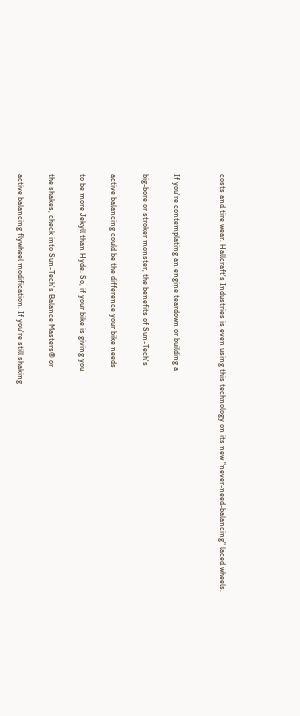costs and tire wear. Hallcraft's Industries is even using this technology on its new "never-need-balancing" laced wheels.


If you're contemplating an engine teardown or building a

big-bore or stroker monster, the benefits of Sun-Tech's

active balancing could be the difference your bike needs

to be more Jekyll than Hyde. So, if your bike is giving you

the shakes, check into Sun-Tech's Balance Masters® or

active balancing flywheel modification. If you're still shaking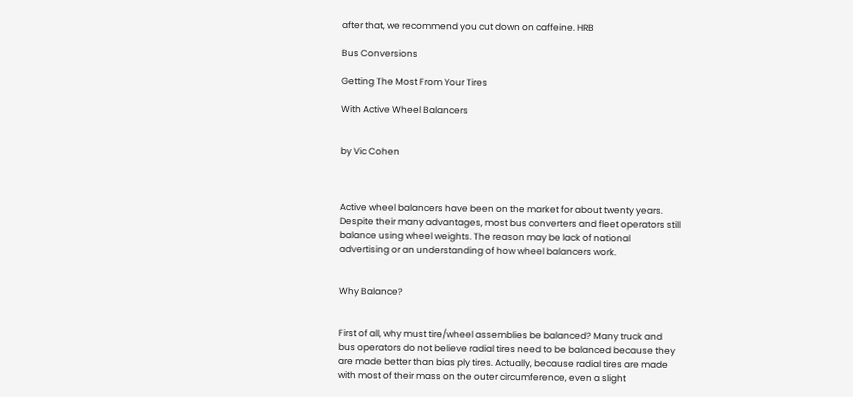after that, we recommend you cut down on caffeine. HRB

Bus Conversions

Getting The Most From Your Tires

With Active Wheel Balancers


by Vic Cohen



Active wheel balancers have been on the market for about twenty years. Despite their many advantages, most bus converters and fleet operators still balance using wheel weights. The reason may be lack of national advertising or an understanding of how wheel balancers work.


Why Balance?


First of all, why must tire/wheel assemblies be balanced? Many truck and bus operators do not believe radial tires need to be balanced because they are made better than bias ply tires. Actually, because radial tires are made with most of their mass on the outer circumference, even a slight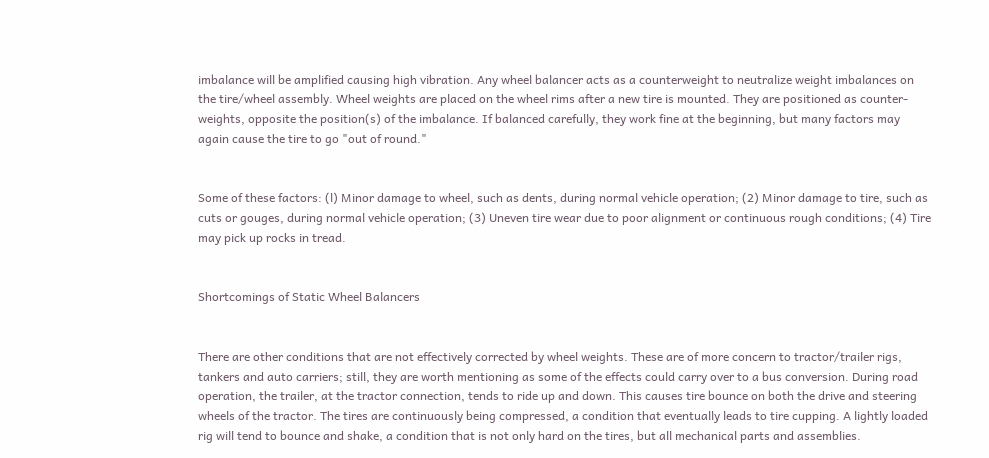imbalance will be amplified causing high vibration. Any wheel balancer acts as a counterweight to neutralize weight imbalances on the tire/wheel assembly. Wheel weights are placed on the wheel rims after a new tire is mounted. They are positioned as counter-weights, opposite the position(s) of the imbalance. If balanced carefully, they work fine at the beginning, but many factors may again cause the tire to go "out of round."


Some of these factors: (l) Minor damage to wheel, such as dents, during normal vehicle operation; (2) Minor damage to tire, such as cuts or gouges, during normal vehicle operation; (3) Uneven tire wear due to poor alignment or continuous rough conditions; (4) Tire may pick up rocks in tread.


Shortcomings of Static Wheel Balancers


There are other conditions that are not effectively corrected by wheel weights. These are of more concern to tractor/trailer rigs, tankers and auto carriers; still, they are worth mentioning as some of the effects could carry over to a bus conversion. During road operation, the trailer, at the tractor connection, tends to ride up and down. This causes tire bounce on both the drive and steering wheels of the tractor. The tires are continuously being compressed, a condition that eventually leads to tire cupping. A lightly loaded rig will tend to bounce and shake, a condition that is not only hard on the tires, but all mechanical parts and assemblies.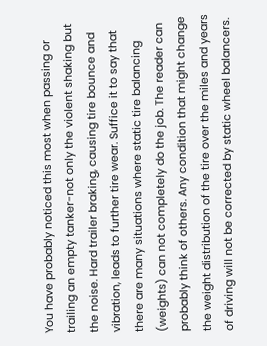You have probably noticed this most when passing or trailing an empty tanker-not only the violent shaking but the noise. Hard trailer braking, causing tire bounce and vibration, leads to further tire wear. Suffice it to say that there are many situations where static tire balancing (weights) can not completely do the job. The reader can probably think of others. Any condition that might change the weight distribution of the tire over the miles and years of driving will not be corrected by static wheel balancers.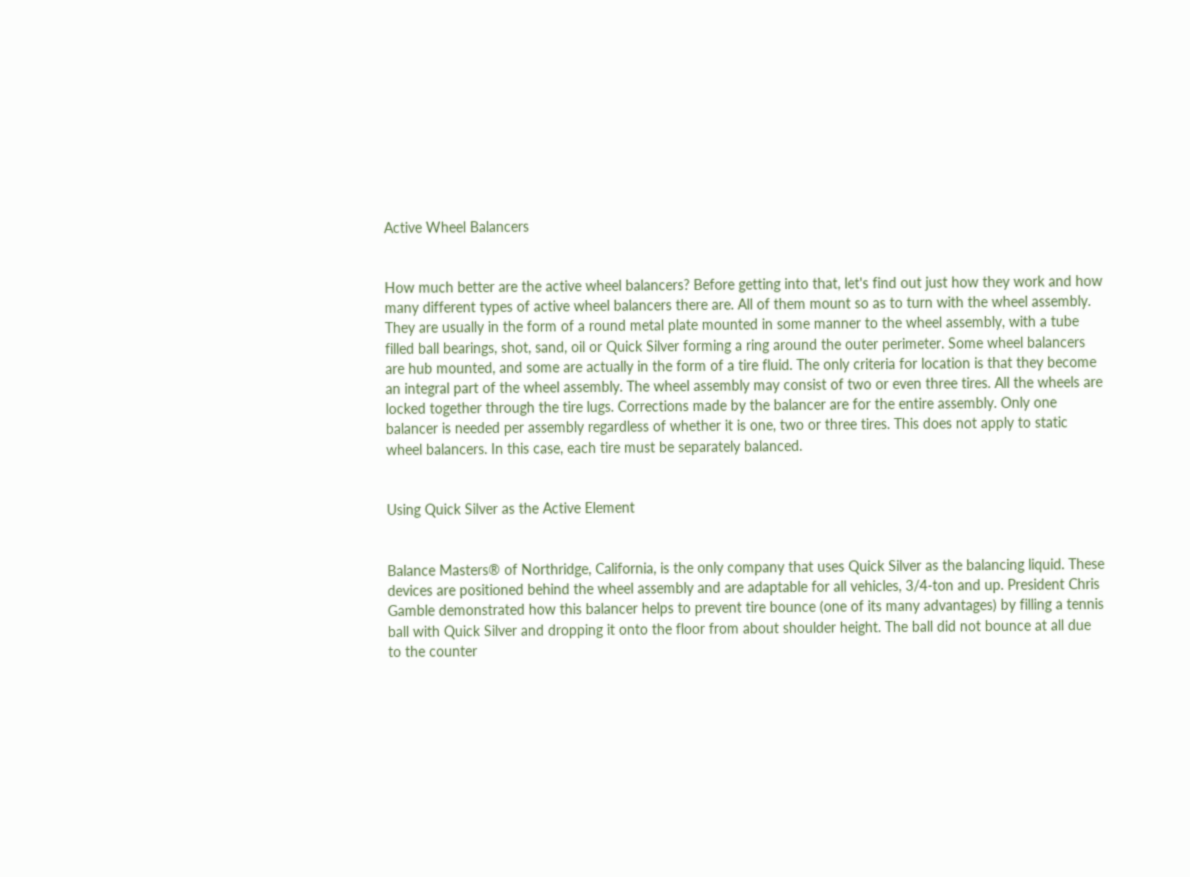Active Wheel Balancers


How much better are the active wheel balancers? Before getting into that, let's find out just how they work and how many different types of active wheel balancers there are. All of them mount so as to turn with the wheel assembly. They are usually in the form of a round metal plate mounted in some manner to the wheel assembly, with a tube filled ball bearings, shot, sand, oil or Quick Silver forming a ring around the outer perimeter. Some wheel balancers are hub mounted, and some are actually in the form of a tire fluid. The only criteria for location is that they become an integral part of the wheel assembly. The wheel assembly may consist of two or even three tires. All the wheels are locked together through the tire lugs. Corrections made by the balancer are for the entire assembly. Only one balancer is needed per assembly regardless of whether it is one, two or three tires. This does not apply to static wheel balancers. In this case, each tire must be separately balanced.


Using Quick Silver as the Active Element


Balance Masters® of Northridge, California, is the only company that uses Quick Silver as the balancing liquid. These devices are positioned behind the wheel assembly and are adaptable for all vehicles, 3/4-ton and up. President Chris Gamble demonstrated how this balancer helps to prevent tire bounce (one of its many advantages) by filling a tennis ball with Quick Silver and dropping it onto the floor from about shoulder height. The ball did not bounce at all due to the counter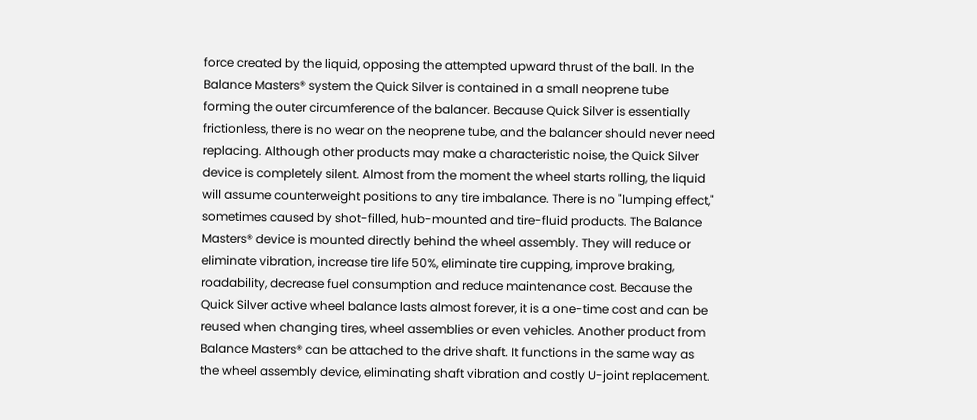force created by the liquid, opposing the attempted upward thrust of the ball. In the Balance Masters® system the Quick Silver is contained in a small neoprene tube forming the outer circumference of the balancer. Because Quick Silver is essentially frictionless, there is no wear on the neoprene tube, and the balancer should never need replacing. Although other products may make a characteristic noise, the Quick Silver device is completely silent. Almost from the moment the wheel starts rolling, the liquid will assume counterweight positions to any tire imbalance. There is no "lumping effect," sometimes caused by shot-filled, hub-mounted and tire-fluid products. The Balance Masters® device is mounted directly behind the wheel assembly. They will reduce or eliminate vibration, increase tire life 50%, eliminate tire cupping, improve braking, roadability, decrease fuel consumption and reduce maintenance cost. Because the Quick Silver active wheel balance lasts almost forever, it is a one-time cost and can be reused when changing tires, wheel assemblies or even vehicles. Another product from Balance Masters® can be attached to the drive shaft. It functions in the same way as the wheel assembly device, eliminating shaft vibration and costly U-joint replacement.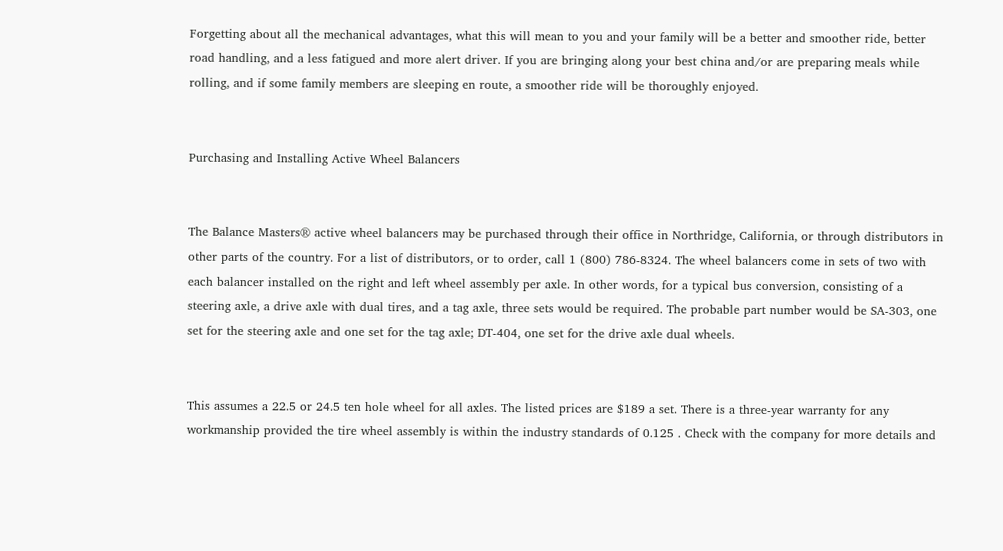Forgetting about all the mechanical advantages, what this will mean to you and your family will be a better and smoother ride, better road handling, and a less fatigued and more alert driver. If you are bringing along your best china and/or are preparing meals while rolling, and if some family members are sleeping en route, a smoother ride will be thoroughly enjoyed.


Purchasing and Installing Active Wheel Balancers


The Balance Masters® active wheel balancers may be purchased through their office in Northridge, California, or through distributors in other parts of the country. For a list of distributors, or to order, call 1 (800) 786-8324. The wheel balancers come in sets of two with each balancer installed on the right and left wheel assembly per axle. In other words, for a typical bus conversion, consisting of a steering axle, a drive axle with dual tires, and a tag axle, three sets would be required. The probable part number would be SA-303, one set for the steering axle and one set for the tag axle; DT-404, one set for the drive axle dual wheels.


This assumes a 22.5 or 24.5 ten hole wheel for all axles. The listed prices are $189 a set. There is a three-year warranty for any workmanship provided the tire wheel assembly is within the industry standards of 0.125 . Check with the company for more details and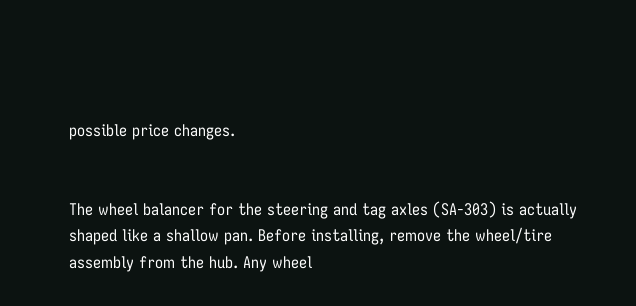possible price changes.


The wheel balancer for the steering and tag axles (SA-303) is actually shaped like a shallow pan. Before installing, remove the wheel/tire assembly from the hub. Any wheel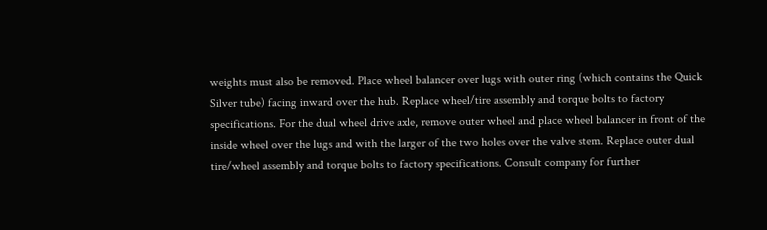weights must also be removed. Place wheel balancer over lugs with outer ring (which contains the Quick Silver tube) facing inward over the hub. Replace wheel/tire assembly and torque bolts to factory specifications. For the dual wheel drive axle, remove outer wheel and place wheel balancer in front of the inside wheel over the lugs and with the larger of the two holes over the valve stem. Replace outer dual tire/wheel assembly and torque bolts to factory specifications. Consult company for further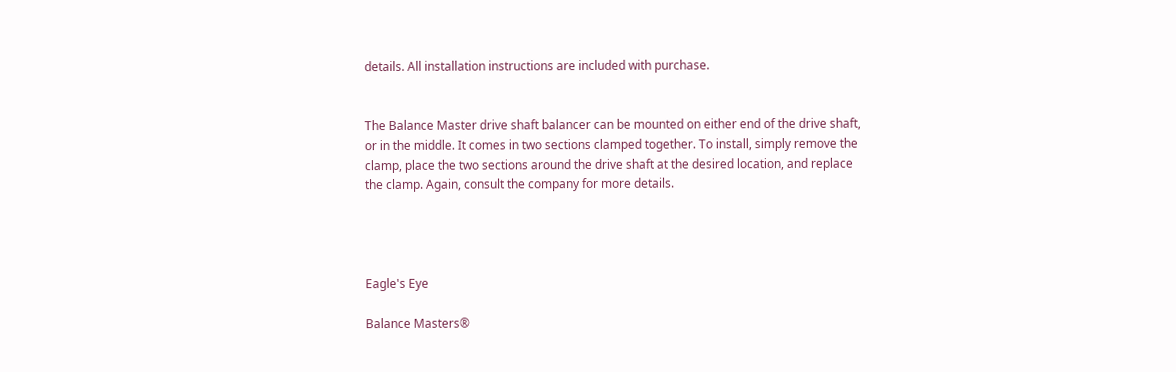details. All installation instructions are included with purchase.


The Balance Master drive shaft balancer can be mounted on either end of the drive shaft, or in the middle. It comes in two sections clamped together. To install, simply remove the clamp, place the two sections around the drive shaft at the desired location, and replace the clamp. Again, consult the company for more details.




Eagle's Eye

Balance Masters®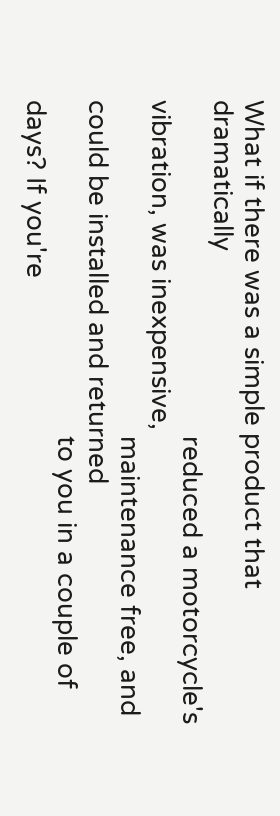What if there was a simple product that dramatically
                                                reduced a motorcycle's vibration, was inexpensive,
                                                maintenance free, and could be installed and returned
                                                to you in a couple of days? If you're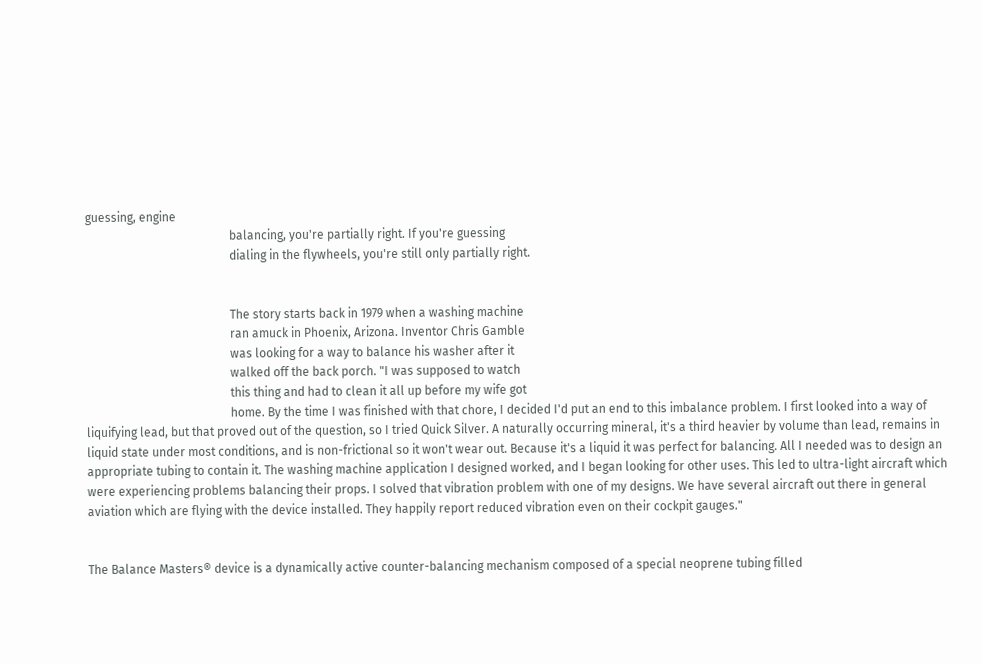guessing, engine
                                                balancing, you're partially right. If you're guessing
                                                dialing in the flywheels, you're still only partially right.


                                                The story starts back in 1979 when a washing machine
                                                ran amuck in Phoenix, Arizona. Inventor Chris Gamble
                                                was looking for a way to balance his washer after it
                                                walked off the back porch. "I was supposed to watch
                                                this thing and had to clean it all up before my wife got
                                                home. By the time I was finished with that chore, I decided I'd put an end to this imbalance problem. I first looked into a way of liquifying lead, but that proved out of the question, so I tried Quick Silver. A naturally occurring mineral, it's a third heavier by volume than lead, remains in liquid state under most conditions, and is non-frictional so it won't wear out. Because it's a liquid it was perfect for balancing. All I needed was to design an appropriate tubing to contain it. The washing machine application I designed worked, and I began looking for other uses. This led to ultra-light aircraft which were experiencing problems balancing their props. I solved that vibration problem with one of my designs. We have several aircraft out there in general aviation which are flying with the device installed. They happily report reduced vibration even on their cockpit gauges."


The Balance Masters® device is a dynamically active counter-balancing mechanism composed of a special neoprene tubing filled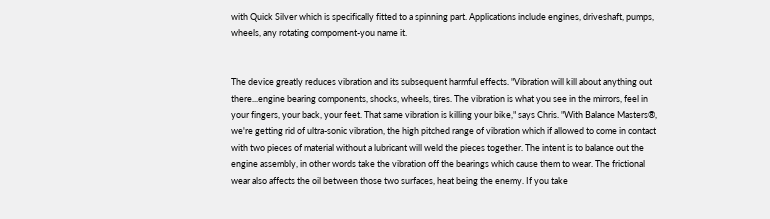with Quick Silver which is specifically fitted to a spinning part. Applications include engines, driveshaft, pumps, wheels, any rotating compoment-you name it.


The device greatly reduces vibration and its subsequent harmful effects. "Vibration will kill about anything out there...engine bearing components, shocks, wheels, tires. The vibration is what you see in the mirrors, feel in your fingers, your back, your feet. That same vibration is killing your bike," says Chris. "With Balance Masters®, we're getting rid of ultra-sonic vibration, the high pitched range of vibration which if allowed to come in contact with two pieces of material without a lubricant will weld the pieces together. The intent is to balance out the engine assembly, in other words take the vibration off the bearings which cause them to wear. The frictional wear also affects the oil between those two surfaces, heat being the enemy. If you take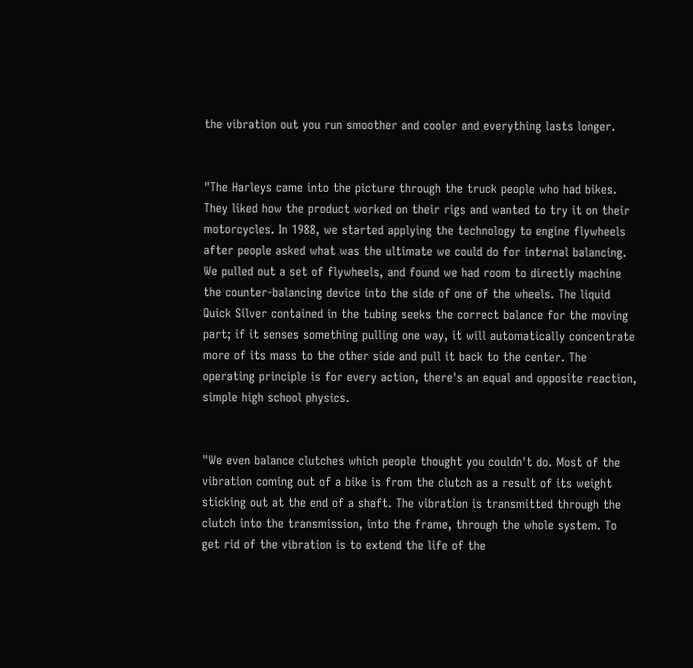the vibration out you run smoother and cooler and everything lasts longer.


"The Harleys came into the picture through the truck people who had bikes. They liked how the product worked on their rigs and wanted to try it on their motorcycles. In 1988, we started applying the technology to engine flywheels after people asked what was the ultimate we could do for internal balancing. We pulled out a set of flywheels, and found we had room to directly machine the counter-balancing device into the side of one of the wheels. The liquid Quick Silver contained in the tubing seeks the correct balance for the moving part; if it senses something pulling one way, it will automatically concentrate more of its mass to the other side and pull it back to the center. The operating principle is for every action, there's an equal and opposite reaction, simple high school physics.


"We even balance clutches which people thought you couldn't do. Most of the vibration coming out of a bike is from the clutch as a result of its weight sticking out at the end of a shaft. The vibration is transmitted through the clutch into the transmission, into the frame, through the whole system. To get rid of the vibration is to extend the life of the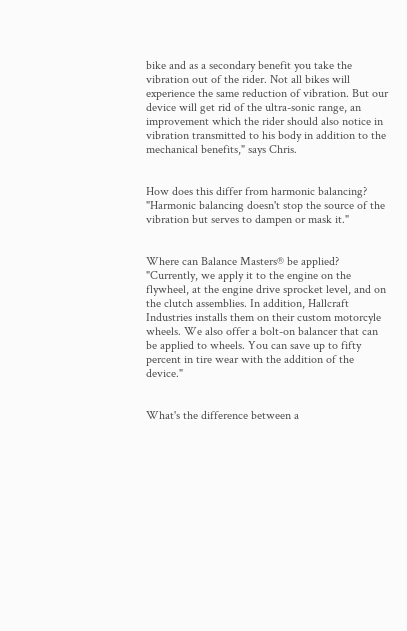bike and as a secondary benefit you take the vibration out of the rider. Not all bikes will experience the same reduction of vibration. But our device will get rid of the ultra-sonic range, an improvement which the rider should also notice in vibration transmitted to his body in addition to the mechanical benefits," says Chris.


How does this differ from harmonic balancing? "Harmonic balancing doesn't stop the source of the vibration but serves to dampen or mask it."


Where can Balance Masters® be applied? "Currently, we apply it to the engine on the flywheel, at the engine drive sprocket level, and on the clutch assemblies. In addition, Hallcraft Industries installs them on their custom motorcyle wheels. We also offer a bolt-on balancer that can be applied to wheels. You can save up to fifty percent in tire wear with the addition of the device."


What's the difference between a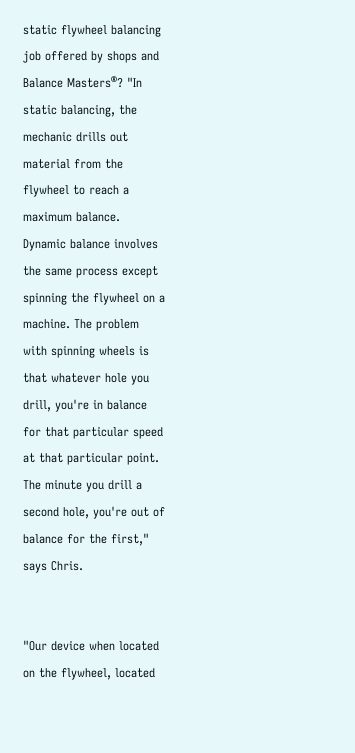static flywheel balancing job offered by shops and Balance Masters®? "In static balancing, the mechanic drills out material from the flywheel to reach a maximum balance. Dynamic balance involves the same process except spinning the flywheel on a machine. The problem with spinning wheels is that whatever hole you drill, you're in balance for that particular speed at that particular point. The minute you drill a second hole, you're out of balance for the first," says Chris.


"Our device when located on the flywheel, located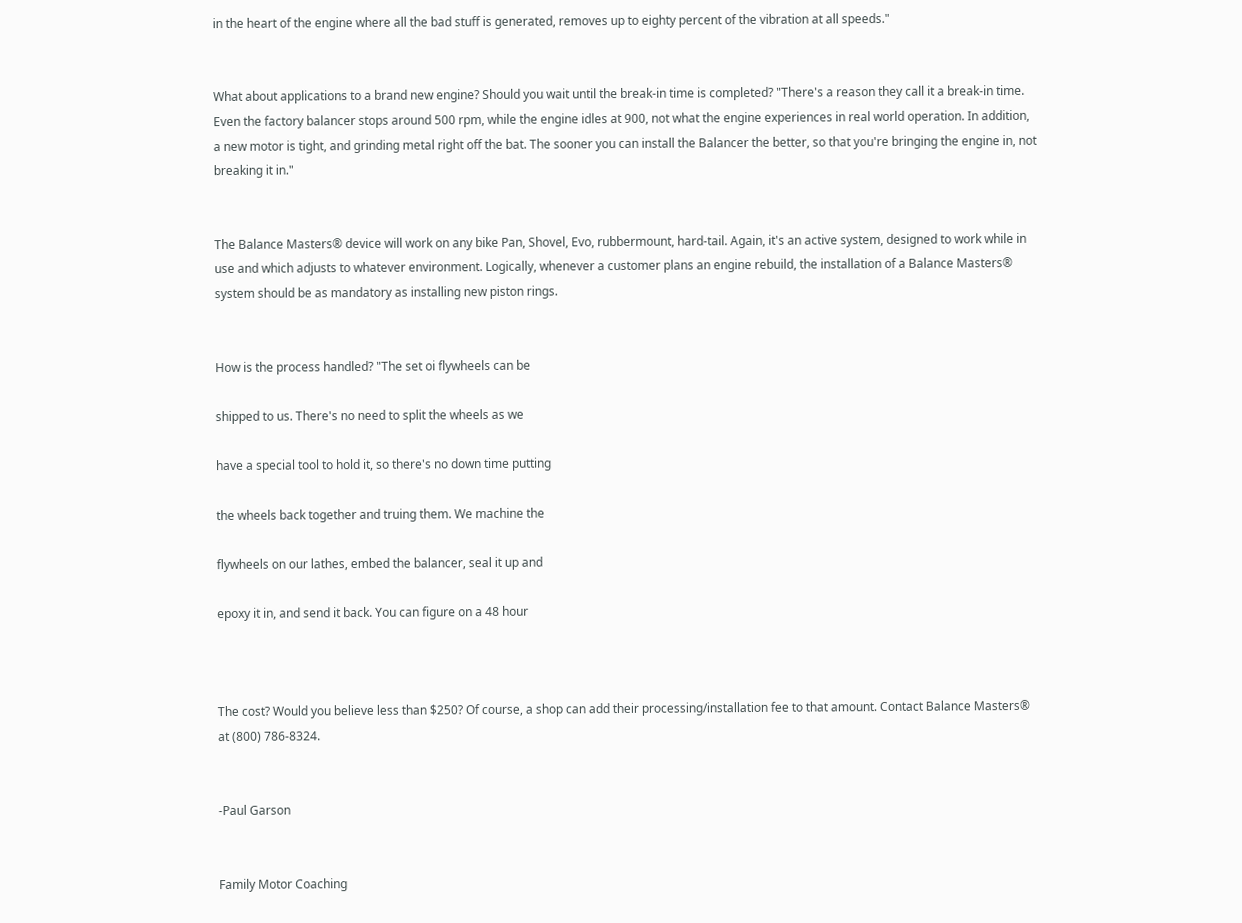in the heart of the engine where all the bad stuff is generated, removes up to eighty percent of the vibration at all speeds."


What about applications to a brand new engine? Should you wait until the break-in time is completed? "There's a reason they call it a break-in time. Even the factory balancer stops around 500 rpm, while the engine idles at 900, not what the engine experiences in real world operation. In addition, a new motor is tight, and grinding metal right off the bat. The sooner you can install the Balancer the better, so that you're bringing the engine in, not breaking it in."


The Balance Masters® device will work on any bike Pan, Shovel, Evo, rubbermount, hard-tail. Again, it's an active system, designed to work while in use and which adjusts to whatever environment. Logically, whenever a customer plans an engine rebuild, the installation of a Balance Masters® system should be as mandatory as installing new piston rings.


How is the process handled? "The set oi flywheels can be

shipped to us. There's no need to split the wheels as we

have a special tool to hold it, so there's no down time putting

the wheels back together and truing them. We machine the

flywheels on our lathes, embed the balancer, seal it up and

epoxy it in, and send it back. You can figure on a 48 hour



The cost? Would you believe less than $250? Of course, a shop can add their processing/installation fee to that amount. Contact Balance Masters® at (800) 786-8324.


-Paul Garson


Family Motor Coaching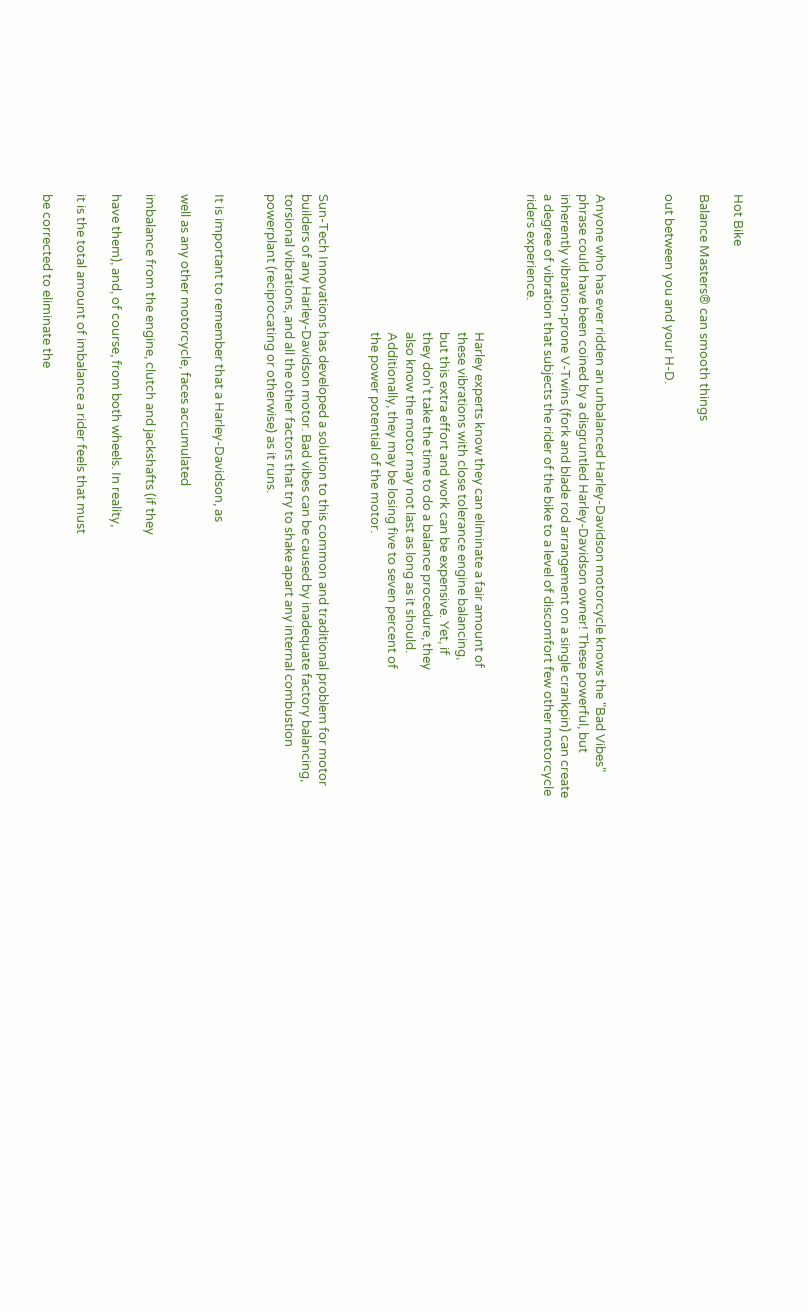Hot Bike

Balance Masters® can smooth things

out between you and your H-D.



Anyone who has ever ridden an unbalanced Harley-Davidson motorcycle knows the "Bad Vibes" phrase could have been coined by a disgruntled Harley-Davidson owner! These powerful, but inherently vibration-prone V-Twins (fork and blade rod arrangement on a single crankpin) can create a degree of vibration that subjects the rider of the bike to a level of discomfort few other motorcycle riders experience.


                                              Harley experts know they can eliminate a fair amount of
                                              these vibrations with close tolerance engine balancing,
                                              but this extra effort and work can be expensive. Yet, if
                                              they don't take the time to do a balance procedure, they
                                              also know the motor may not last as long as it should.
                                              Additionally, they may be losing five to seven percent of
                                              the power potential of the motor.


Sun-Tech Innovations has developed a solution to this common and traditional problem for motor builders of any Harley-Davidson motor. Bad vibes can be caused by inadequate factory balancing, torsional vibrations, and all the other factors that try to shake apart any internal combustion powerplant (reciprocating or otherwise) as it runs.


It is important to remember that a Harley-Davidson, as

well as any other motorcycle, faces accumulated

imbalance from the engine, clutch and jackshafts (if they

have them), and, of course, from both wheels. In reality,

it is the total amount of imbalance a rider feels that must

be corrected to eliminate the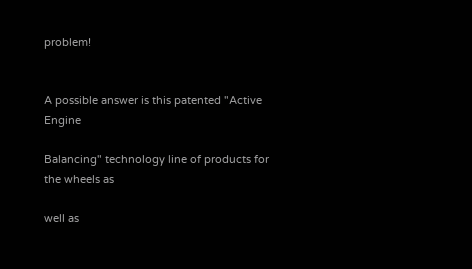problem!


A possible answer is this patented "Active Engine

Balancing" technology line of products for the wheels as

well as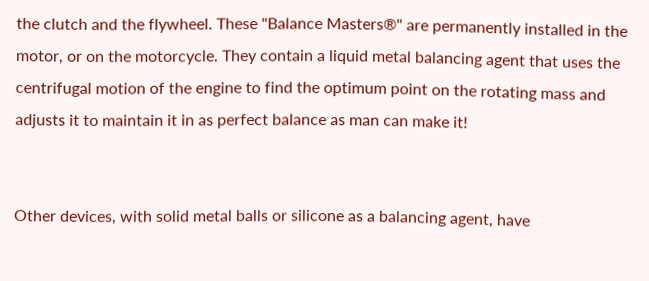the clutch and the flywheel. These "Balance Masters®" are permanently installed in the motor, or on the motorcycle. They contain a liquid metal balancing agent that uses the centrifugal motion of the engine to find the optimum point on the rotating mass and adjusts it to maintain it in as perfect balance as man can make it!


Other devices, with solid metal balls or silicone as a balancing agent, have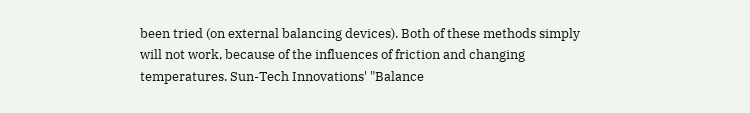been tried (on external balancing devices). Both of these methods simply will not work, because of the influences of friction and changing temperatures. Sun-Tech Innovations' "Balance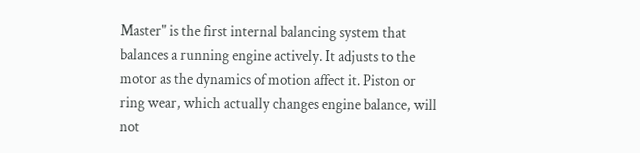Master" is the first internal balancing system that balances a running engine actively. It adjusts to the motor as the dynamics of motion affect it. Piston or ring wear, which actually changes engine balance, will not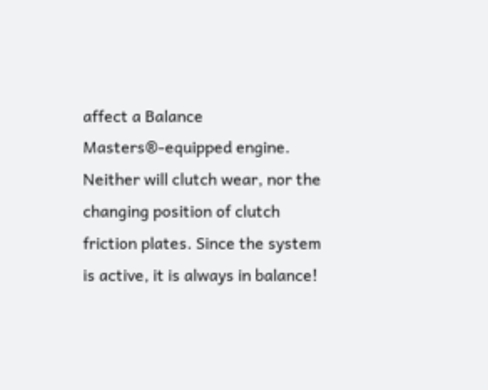affect a Balance Masters®-equipped engine. Neither will clutch wear, nor the changing position of clutch friction plates. Since the system is active, it is always in balance!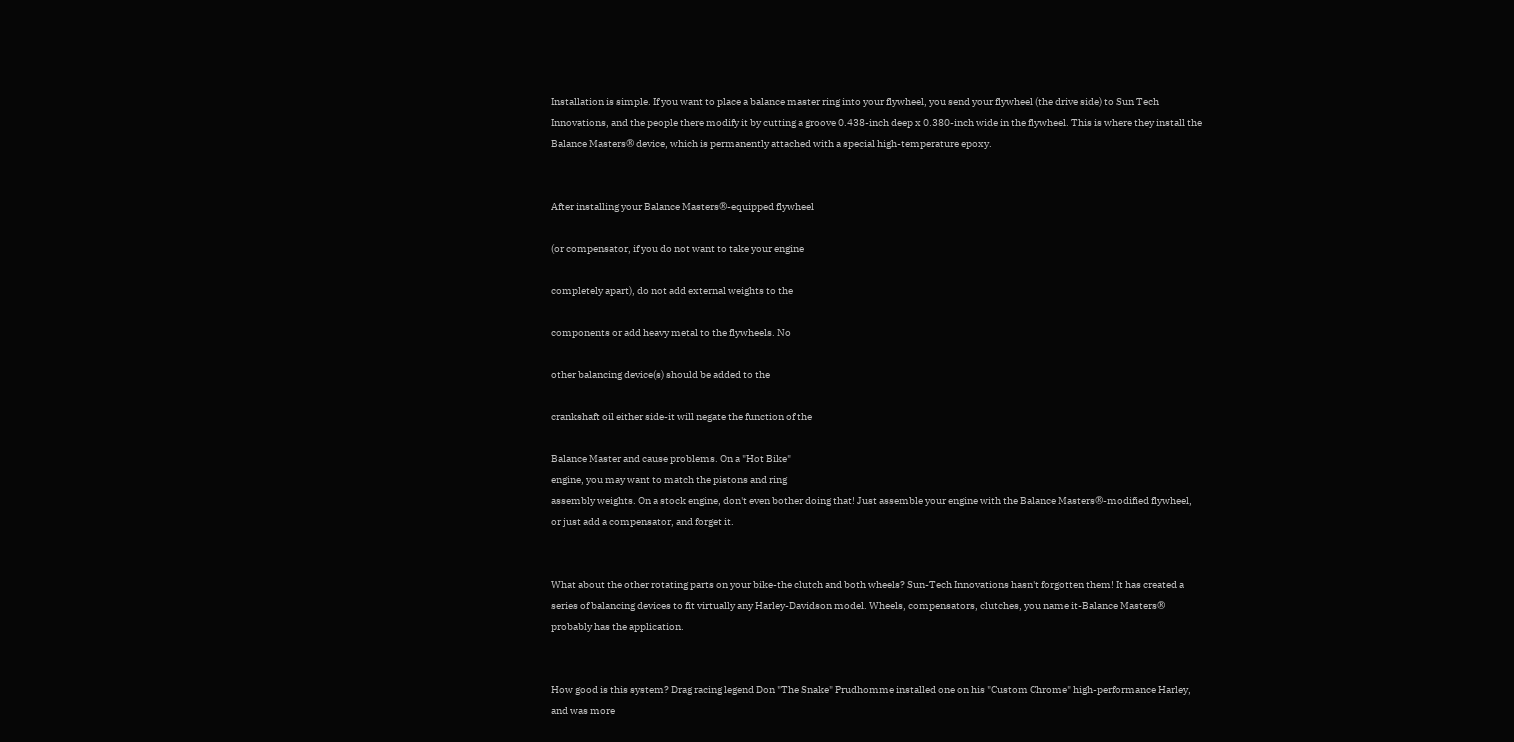Installation is simple. If you want to place a balance master ring into your flywheel, you send your flywheel (the drive side) to Sun Tech Innovations, and the people there modify it by cutting a groove 0.438-inch deep x 0.380-inch wide in the flywheel. This is where they install the Balance Masters® device, which is permanently attached with a special high-temperature epoxy.


After installing your Balance Masters®-equipped flywheel

(or compensator, if you do not want to take your engine

completely apart), do not add external weights to the

components or add heavy metal to the flywheels. No

other balancing device(s) should be added to the

crankshaft oil either side-it will negate the function of the

Balance Master and cause problems. On a "Hot Bike"
engine, you may want to match the pistons and ring
assembly weights. On a stock engine, don't even bother doing that! Just assemble your engine with the Balance Masters®-modified flywheel, or just add a compensator, and forget it.


What about the other rotating parts on your bike-the clutch and both wheels? Sun-Tech Innovations hasn't forgotten them! It has created a series of balancing devices to fit virtually any Harley-Davidson model. Wheels, compensators, clutches, you name it-Balance Masters® probably has the application.


How good is this system? Drag racing legend Don "The Snake" Prudhomme installed one on his "Custom Chrome" high-performance Harley, and was more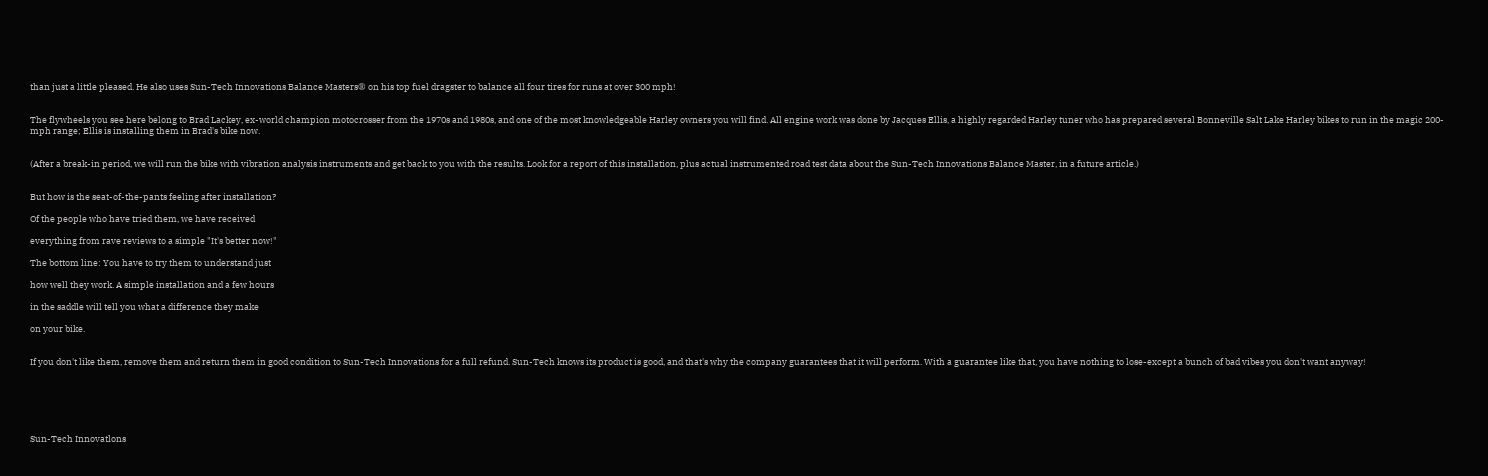than just a little pleased. He also uses Sun-Tech Innovations Balance Masters® on his top fuel dragster to balance all four tires for runs at over 300 mph!


The flywheels you see here belong to Brad Lackey, ex-world champion motocrosser from the 1970s and 1980s, and one of the most knowledgeable Harley owners you will find. All engine work was done by Jacques Ellis, a highly regarded Harley tuner who has prepared several Bonneville Salt Lake Harley bikes to run in the magic 200-mph range; Ellis is installing them in Brad's bike now.


(After a break-in period, we will run the bike with vibration analysis instruments and get back to you with the results. Look for a report of this installation, plus actual instrumented road test data about the Sun-Tech Innovations Balance Master, in a future article.)


But how is the seat-of-the-pants feeling after installation?

Of the people who have tried them, we have received

everything from rave reviews to a simple "It's better now!"

The bottom line: You have to try them to understand just

how well they work. A simple installation and a few hours

in the saddle will tell you what a difference they make

on your bike.


If you don't like them, remove them and return them in good condition to Sun-Tech Innovations for a full refund. Sun-Tech knows its product is good, and that's why the company guarantees that it will perform. With a guarantee like that, you have nothing to lose-except a bunch of bad vibes you don't want anyway!






Sun-Tech Innovatlons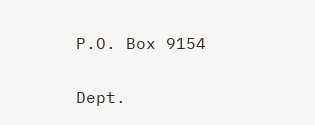P.O. Box 9154

Dept.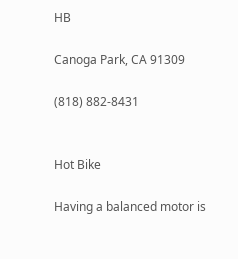HB

Canoga Park, CA 91309

(818) 882-8431


Hot Bike

Having a balanced motor is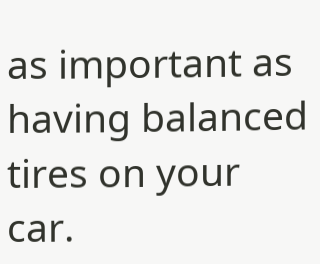as important as having balanced tires on your car.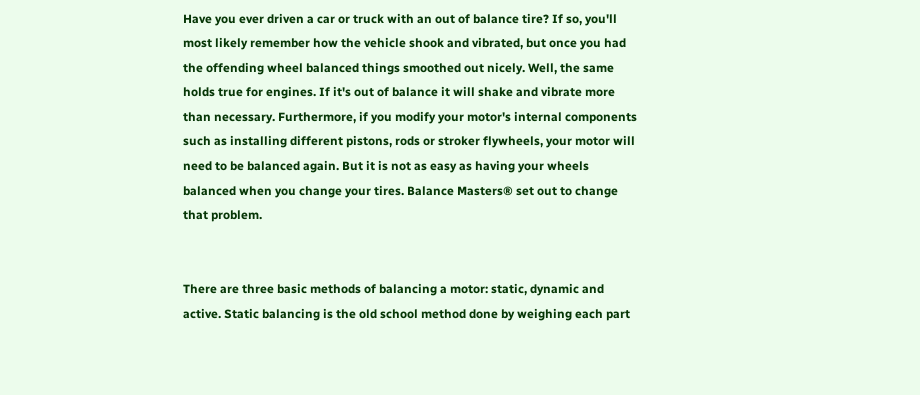Have you ever driven a car or truck with an out of balance tire? If so, you'll most likely remember how the vehicle shook and vibrated, but once you had the offending wheel balanced things smoothed out nicely. Well, the same holds true for engines. If it's out of balance it will shake and vibrate more than necessary. Furthermore, if you modify your motor's internal components such as installing different pistons, rods or stroker flywheels, your motor will need to be balanced again. But it is not as easy as having your wheels balanced when you change your tires. Balance Masters® set out to change that problem.


There are three basic methods of balancing a motor: static, dynamic and active. Static balancing is the old school method done by weighing each part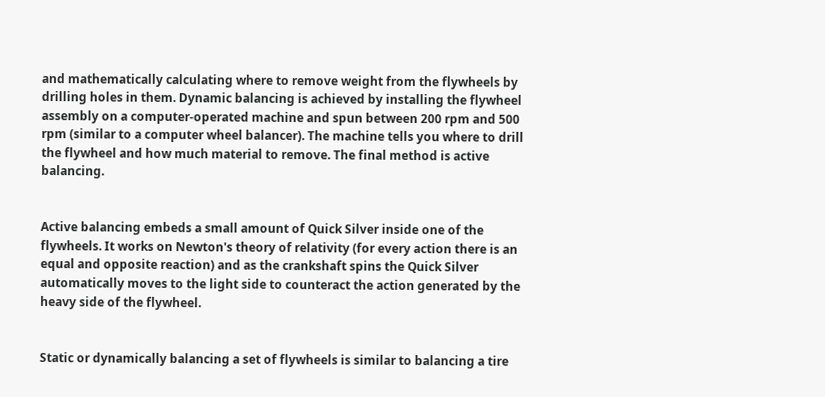and mathematically calculating where to remove weight from the flywheels by drilling holes in them. Dynamic balancing is achieved by installing the flywheel assembly on a computer-operated machine and spun between 200 rpm and 500 rpm (similar to a computer wheel balancer). The machine tells you where to drill the flywheel and how much material to remove. The final method is active balancing.


Active balancing embeds a small amount of Quick Silver inside one of the flywheels. It works on Newton's theory of relativity (for every action there is an equal and opposite reaction) and as the crankshaft spins the Quick Silver automatically moves to the light side to counteract the action generated by the heavy side of the flywheel.


Static or dynamically balancing a set of flywheels is similar to balancing a tire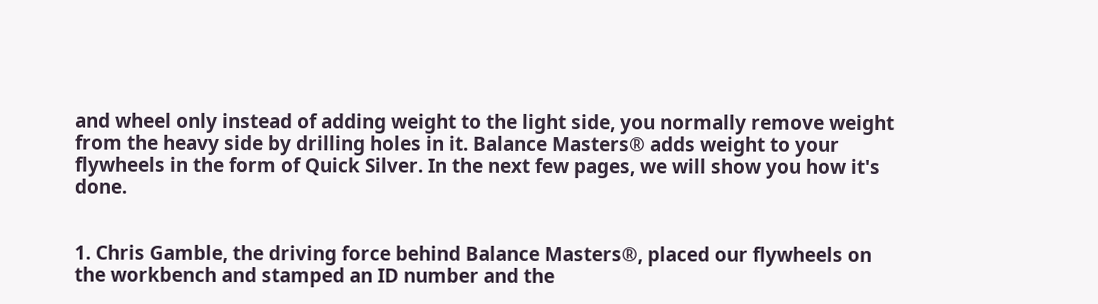and wheel only instead of adding weight to the light side, you normally remove weight from the heavy side by drilling holes in it. Balance Masters® adds weight to your flywheels in the form of Quick Silver. In the next few pages, we will show you how it's done.


1. Chris Gamble, the driving force behind Balance Masters®, placed our flywheels on the workbench and stamped an ID number and the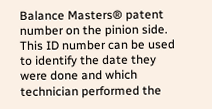Balance Masters® patent number on the pinion side. This ID number can be used to identify the date they were done and which technician performed the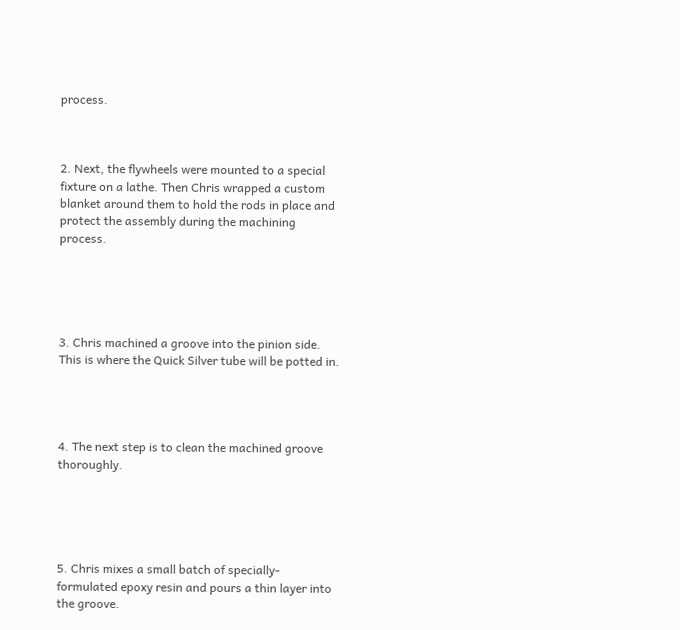process.



2. Next, the flywheels were mounted to a special fixture on a lathe. Then Chris wrapped a custom blanket around them to hold the rods in place and protect the assembly during the machining process.





3. Chris machined a groove into the pinion side. This is where the Quick Silver tube will be potted in.




4. The next step is to clean the machined groove thoroughly.





5. Chris mixes a small batch of specially-formulated epoxy resin and pours a thin layer into the groove.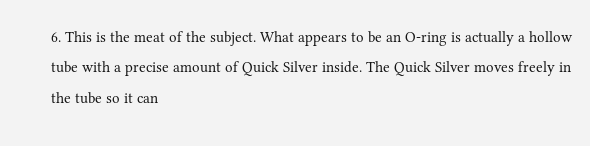6. This is the meat of the subject. What appears to be an O-ring is actually a hollow tube with a precise amount of Quick Silver inside. The Quick Silver moves freely in the tube so it can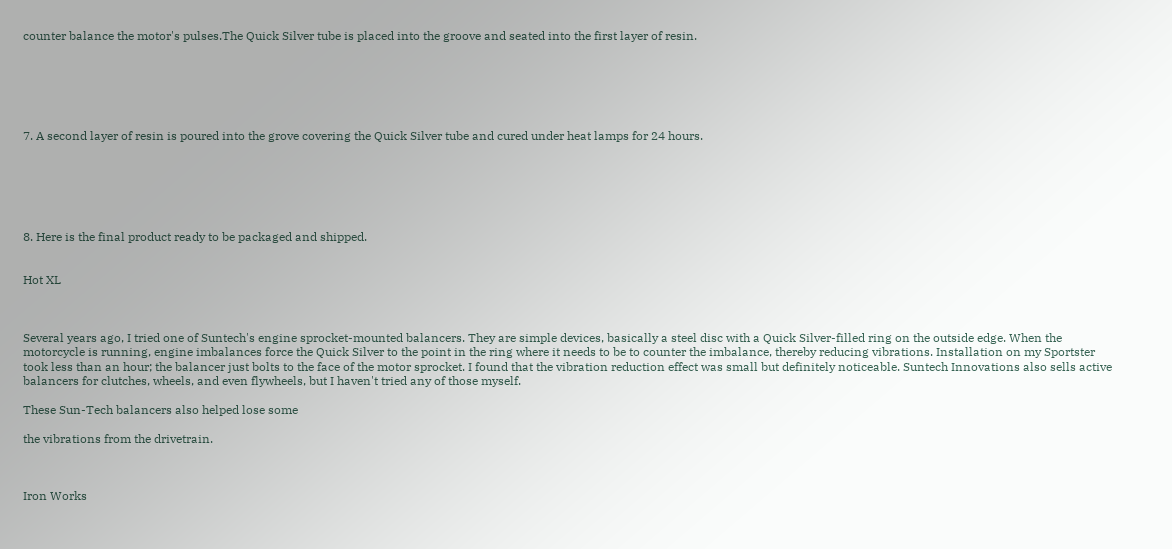counter balance the motor's pulses.The Quick Silver tube is placed into the groove and seated into the first layer of resin.






7. A second layer of resin is poured into the grove covering the Quick Silver tube and cured under heat lamps for 24 hours.






8. Here is the final product ready to be packaged and shipped.


Hot XL



Several years ago, I tried one of Suntech's engine sprocket-mounted balancers. They are simple devices, basically a steel disc with a Quick Silver-filled ring on the outside edge. When the motorcycle is running, engine imbalances force the Quick Silver to the point in the ring where it needs to be to counter the imbalance, thereby reducing vibrations. Installation on my Sportster took less than an hour; the balancer just bolts to the face of the motor sprocket. I found that the vibration reduction effect was small but definitely noticeable. Suntech Innovations also sells active balancers for clutches, wheels, and even flywheels, but I haven't tried any of those myself.

These Sun-Tech balancers also helped lose some

the vibrations from the drivetrain.



Iron Works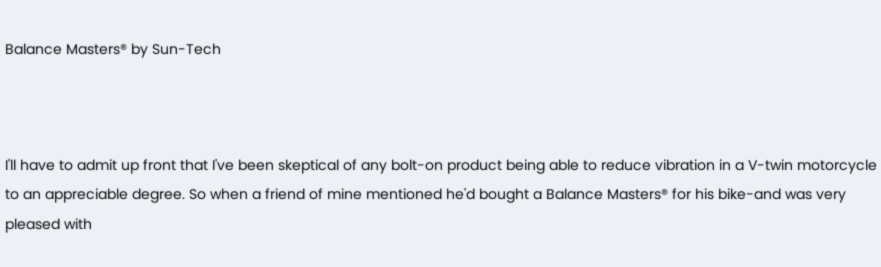Balance Masters® by Sun-Tech



I'll have to admit up front that I've been skeptical of any bolt-on product being able to reduce vibration in a V-twin motorcycle to an appreciable degree. So when a friend of mine mentioned he'd bought a Balance Masters® for his bike-and was very pleased with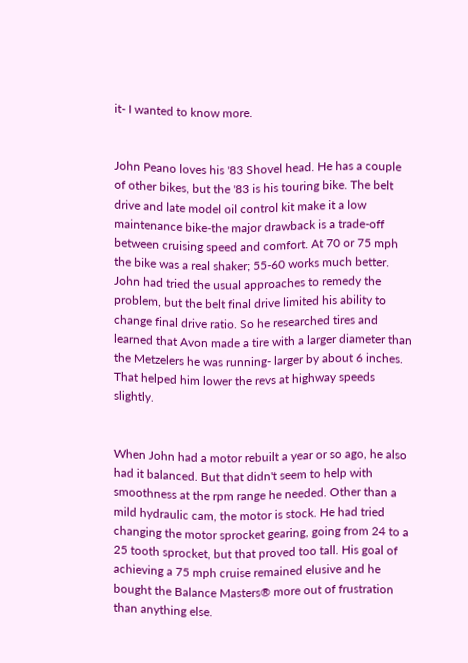it- I wanted to know more.


John Peano loves his '83 Shovel head. He has a couple of other bikes, but the '83 is his touring bike. The belt drive and late model oil control kit make it a low maintenance bike-the major drawback is a trade-off between cruising speed and comfort. At 70 or 75 mph the bike was a real shaker; 55-60 works much better. John had tried the usual approaches to remedy the problem, but the belt final drive limited his ability to change final drive ratio. So he researched tires and learned that Avon made a tire with a larger diameter than the Metzelers he was running- larger by about 6 inches. That helped him lower the revs at highway speeds slightly.


When John had a motor rebuilt a year or so ago, he also had it balanced. But that didn't seem to help with smoothness at the rpm range he needed. Other than a mild hydraulic cam, the motor is stock. He had tried changing the motor sprocket gearing, going from 24 to a 25 tooth sprocket, but that proved too tall. His goal of achieving a 75 mph cruise remained elusive and he bought the Balance Masters® more out of frustration than anything else.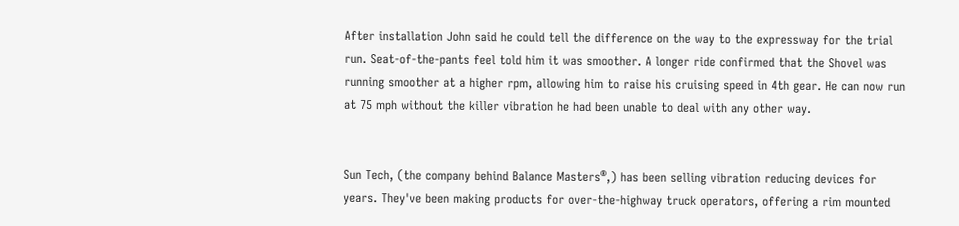After installation John said he could tell the difference on the way to the expressway for the trial run. Seat-of-the-pants feel told him it was smoother. A longer ride confirmed that the Shovel was running smoother at a higher rpm, allowing him to raise his cruising speed in 4th gear. He can now run at 75 mph without the killer vibration he had been unable to deal with any other way.


Sun Tech, (the company behind Balance Masters®,) has been selling vibration reducing devices for years. They've been making products for over-the-highway truck operators, offering a rim mounted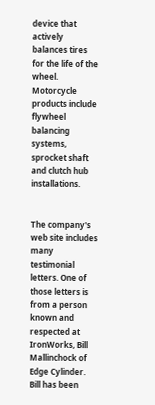device that actively balances tires for the life of the wheel. Motorcycle products include flywheel balancing systems, sprocket shaft and clutch hub installations.


The company's web site includes many testimonial letters. One of those letters is from a person known and respected at IronWorks, Bill Mallinchock of Edge Cylinder. Bill has been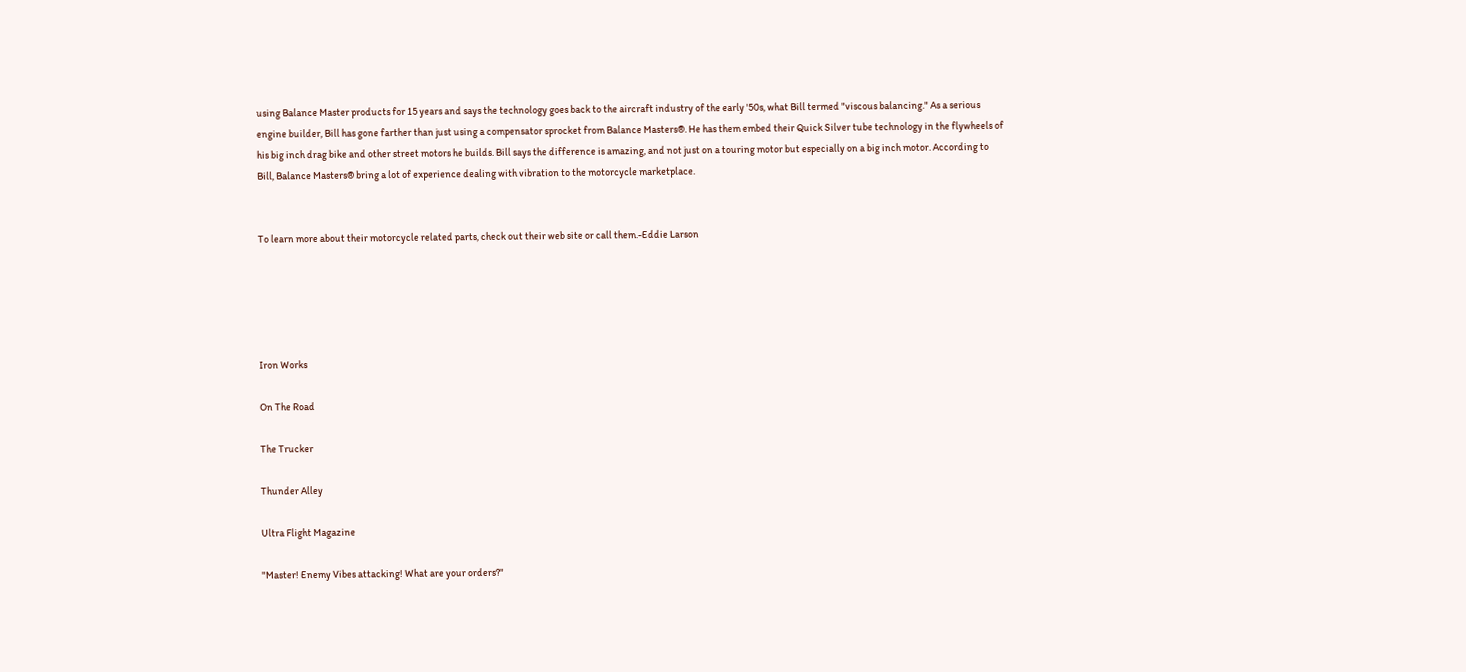using Balance Master products for 15 years and says the technology goes back to the aircraft industry of the early '50s, what Bill termed "viscous balancing." As a serious engine builder, Bill has gone farther than just using a compensator sprocket from Balance Masters®. He has them embed their Quick Silver tube technology in the flywheels of his big inch drag bike and other street motors he builds. Bill says the difference is amazing, and not just on a touring motor but especially on a big inch motor. According to Bill, Balance Masters® bring a lot of experience dealing with vibration to the motorcycle marketplace.


To learn more about their motorcycle related parts, check out their web site or call them.-Eddie Larson





Iron Works

On The Road

The Trucker

Thunder Alley

Ultra Flight Magazine

"Master! Enemy Vibes attacking! What are your orders?"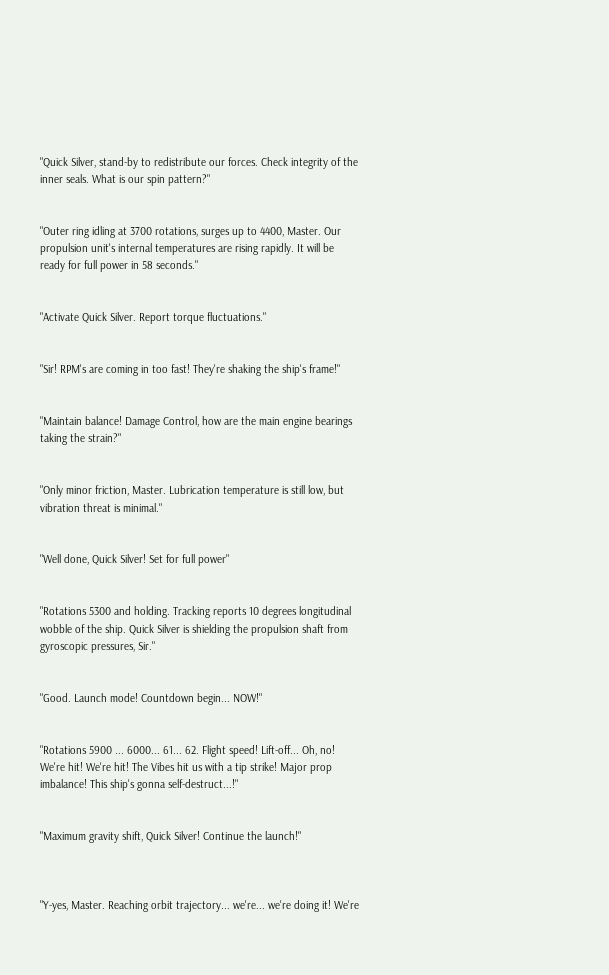"Quick Silver, stand-by to redistribute our forces. Check integrity of the inner seals. What is our spin pattern?"


"Outer ring idling at 3700 rotations, surges up to 4400, Master. Our propulsion unit's internal temperatures are rising rapidly. It will be ready for full power in 58 seconds."


"Activate Quick Silver. Report torque fluctuations."


"Sir! RPM's are coming in too fast! They're shaking the ship's frame!"


"Maintain balance! Damage Control, how are the main engine bearings taking the strain?"


"Only minor friction, Master. Lubrication temperature is still low, but vibration threat is minimal."


"Well done, Quick Silver! Set for full power"


"Rotations 5300 and holding. Tracking reports 10 degrees longitudinal wobble of the ship. Quick Silver is shielding the propulsion shaft from gyroscopic pressures, Sir."


"Good. Launch mode! Countdown begin... NOW!"


"Rotations 5900 ... 6000... 61... 62. Flight speed! Lift-off... Oh, no! We're hit! We're hit! The Vibes hit us with a tip strike! Major prop imbalance! This ship's gonna self-destruct...!"


"Maximum gravity shift, Quick Silver! Continue the launch!"



"Y-yes, Master. Reaching orbit trajectory... we're... we're doing it! We're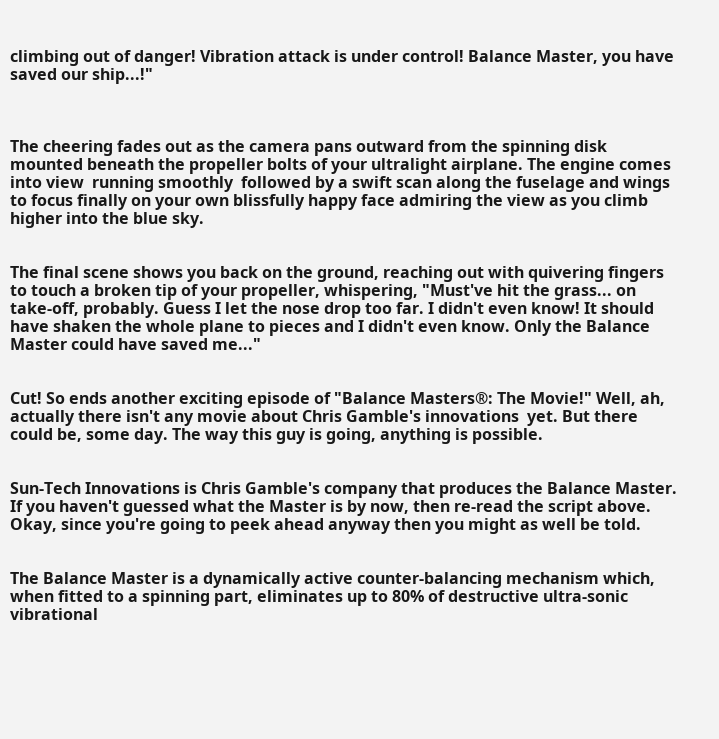climbing out of danger! Vibration attack is under control! Balance Master, you have saved our ship...!"



The cheering fades out as the camera pans outward from the spinning disk mounted beneath the propeller bolts of your ultralight airplane. The engine comes into view  running smoothly  followed by a swift scan along the fuselage and wings to focus finally on your own blissfully happy face admiring the view as you climb higher into the blue sky.


The final scene shows you back on the ground, reaching out with quivering fingers to touch a broken tip of your propeller, whispering, "Must've hit the grass... on take-off, probably. Guess I let the nose drop too far. I didn't even know! It should have shaken the whole plane to pieces and I didn't even know. Only the Balance Master could have saved me..."


Cut! So ends another exciting episode of "Balance Masters®: The Movie!" Well, ah, actually there isn't any movie about Chris Gamble's innovations  yet. But there could be, some day. The way this guy is going, anything is possible.


Sun-Tech Innovations is Chris Gamble's company that produces the Balance Master. If you haven't guessed what the Master is by now, then re-read the script above. Okay, since you're going to peek ahead anyway then you might as well be told.


The Balance Master is a dynamically active counter-balancing mechanism which, when fitted to a spinning part, eliminates up to 80% of destructive ultra-sonic vibrational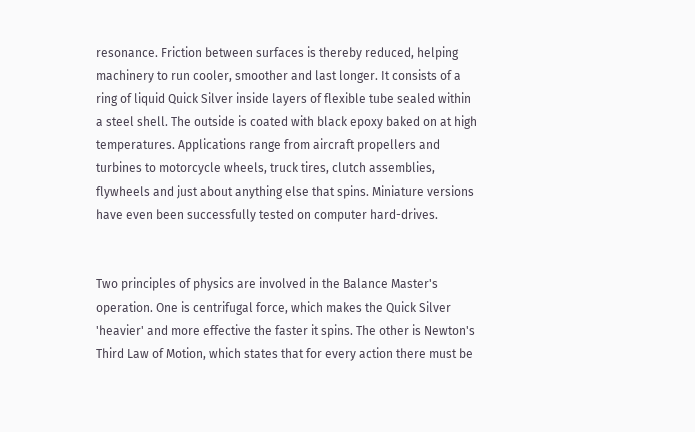resonance. Friction between surfaces is thereby reduced, helping machinery to run cooler, smoother and last longer. It consists of a ring of liquid Quick Silver inside layers of flexible tube sealed within a steel shell. The outside is coated with black epoxy baked on at high temperatures. Applications range from aircraft propellers and turbines to motorcycle wheels, truck tires, clutch assemblies, flywheels and just about anything else that spins. Miniature versions have even been successfully tested on computer hard-drives.


Two principles of physics are involved in the Balance Master's operation. One is centrifugal force, which makes the Quick Silver 'heavier' and more effective the faster it spins. The other is Newton's Third Law of Motion, which states that for every action there must be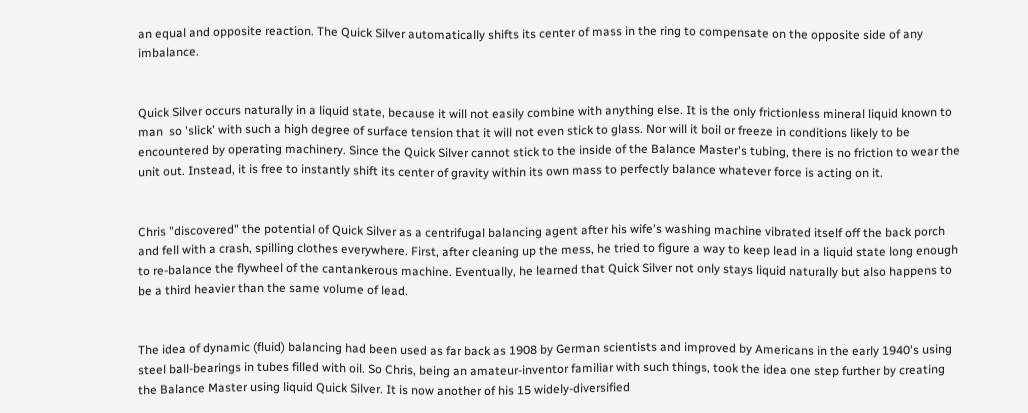an equal and opposite reaction. The Quick Silver automatically shifts its center of mass in the ring to compensate on the opposite side of any imbalance.


Quick Silver occurs naturally in a liquid state, because it will not easily combine with anything else. It is the only frictionless mineral liquid known to man  so 'slick' with such a high degree of surface tension that it will not even stick to glass. Nor will it boil or freeze in conditions likely to be encountered by operating machinery. Since the Quick Silver cannot stick to the inside of the Balance Master's tubing, there is no friction to wear the unit out. Instead, it is free to instantly shift its center of gravity within its own mass to perfectly balance whatever force is acting on it.


Chris "discovered" the potential of Quick Silver as a centrifugal balancing agent after his wife's washing machine vibrated itself off the back porch and fell with a crash, spilling clothes everywhere. First, after cleaning up the mess, he tried to figure a way to keep lead in a liquid state long enough to re-balance the flywheel of the cantankerous machine. Eventually, he learned that Quick Silver not only stays liquid naturally but also happens to be a third heavier than the same volume of lead.


The idea of dynamic (fluid) balancing had been used as far back as 1908 by German scientists and improved by Americans in the early 1940's using steel ball-bearings in tubes filled with oil. So Chris, being an amateur-inventor familiar with such things, took the idea one step further by creating the Balance Master using liquid Quick Silver. It is now another of his 15 widely-diversified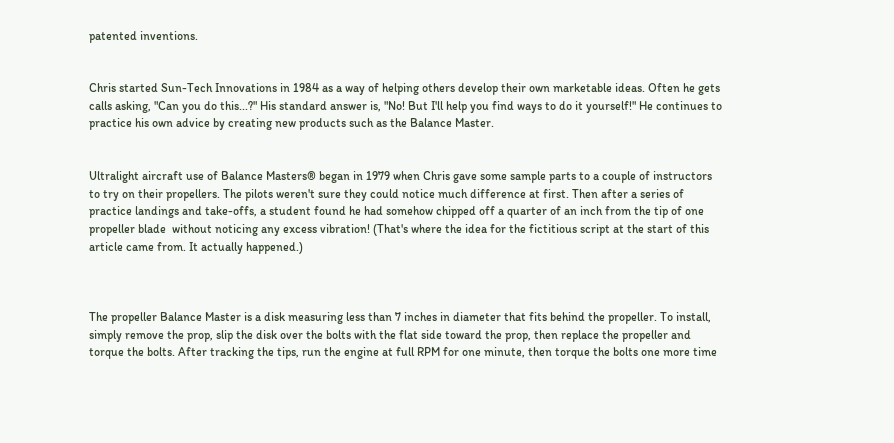patented inventions.


Chris started Sun-Tech Innovations in 1984 as a way of helping others develop their own marketable ideas. Often he gets calls asking, "Can you do this...?" His standard answer is, "No! But I'll help you find ways to do it yourself!" He continues to practice his own advice by creating new products such as the Balance Master.


Ultralight aircraft use of Balance Masters® began in 1979 when Chris gave some sample parts to a couple of instructors to try on their propellers. The pilots weren't sure they could notice much difference at first. Then after a series of practice landings and take-offs, a student found he had somehow chipped off a quarter of an inch from the tip of one propeller blade  without noticing any excess vibration! (That's where the idea for the fictitious script at the start of this article came from. It actually happened.)



The propeller Balance Master is a disk measuring less than 7 inches in diameter that fits behind the propeller. To install, simply remove the prop, slip the disk over the bolts with the flat side toward the prop, then replace the propeller and torque the bolts. After tracking the tips, run the engine at full RPM for one minute, then torque the bolts one more time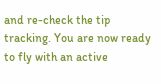and re-check the tip tracking. You are now ready to fly with an active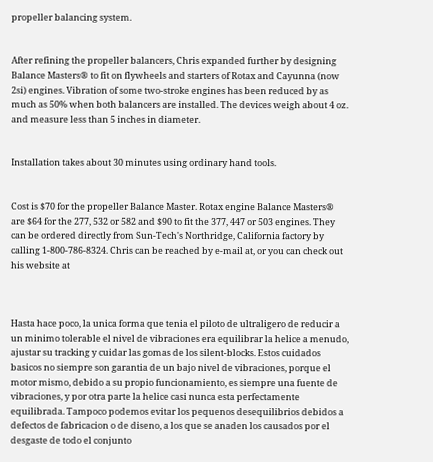propeller balancing system.


After refining the propeller balancers, Chris expanded further by designing Balance Masters® to fit on flywheels and starters of Rotax and Cayunna (now 2si) engines. Vibration of some two-stroke engines has been reduced by as much as 50% when both balancers are installed. The devices weigh about 4 oz. and measure less than 5 inches in diameter.


Installation takes about 30 minutes using ordinary hand tools.


Cost is $70 for the propeller Balance Master. Rotax engine Balance Masters® are $64 for the 277, 532 or 582 and $90 to fit the 377, 447 or 503 engines. They can be ordered directly from Sun-Tech's Northridge, California factory by calling 1-800-786-8324. Chris can be reached by e-mail at, or you can check out his website at



Hasta hace poco, la unica forma que tenia el piloto de ultraligero de reducir a un minimo tolerable el nivel de vibraciones era equilibrar la helice a menudo, ajustar su tracking y cuidar las gomas de los silent-blocks. Estos cuidados basicos no siempre son garantia de un bajo nivel de vibraciones, porque el motor mismo, debido a su propio funcionamiento, es siempre una fuente de vibraciones, y por otra parte la helice casi nunca esta perfectamente equilibrada. Tampoco podemos evitar los pequenos desequilibrios debidos a defectos de fabricacion o de diseno, a los que se anaden los causados por el desgaste de todo el conjunto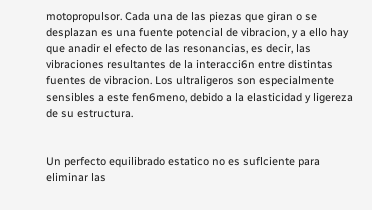motopropulsor. Cada una de las piezas que giran o se desplazan es una fuente potencial de vibracion, y a ello hay que anadir el efecto de las resonancias, es decir, las vibraciones resultantes de la interacci6n entre distintas fuentes de vibracion. Los ultraligeros son especialmente sensibles a este fen6meno, debido a la elasticidad y ligereza de su estructura.


Un perfecto equilibrado estatico no es suflciente para eliminar las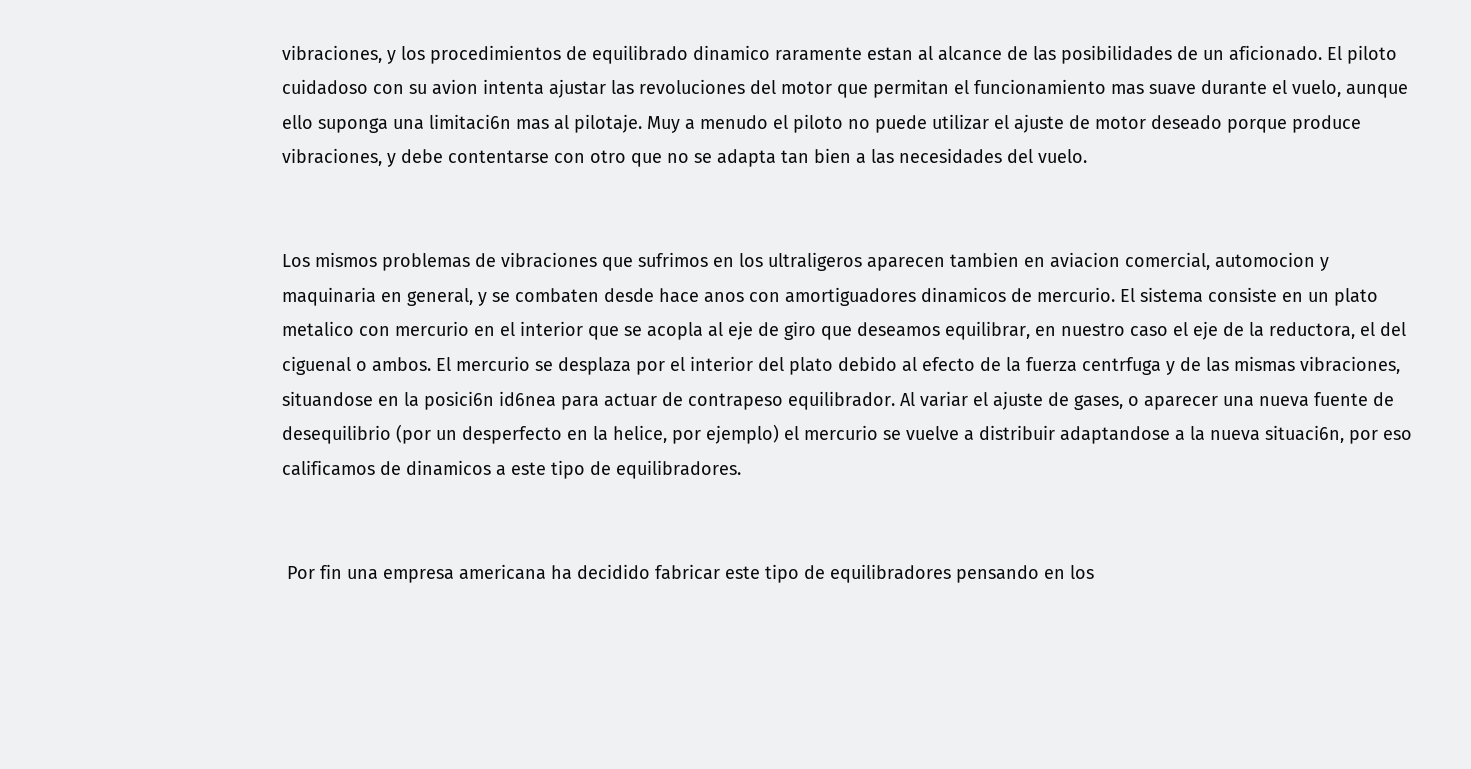vibraciones, y los procedimientos de equilibrado dinamico raramente estan al alcance de las posibilidades de un aficionado. El piloto cuidadoso con su avion intenta ajustar las revoluciones del motor que permitan el funcionamiento mas suave durante el vuelo, aunque ello suponga una limitaci6n mas al pilotaje. Muy a menudo el piloto no puede utilizar el ajuste de motor deseado porque produce vibraciones, y debe contentarse con otro que no se adapta tan bien a las necesidades del vuelo.


Los mismos problemas de vibraciones que sufrimos en los ultraligeros aparecen tambien en aviacion comercial, automocion y maquinaria en general, y se combaten desde hace anos con amortiguadores dinamicos de mercurio. El sistema consiste en un plato metalico con mercurio en el interior que se acopla al eje de giro que deseamos equilibrar, en nuestro caso el eje de la reductora, el del ciguenal o ambos. El mercurio se desplaza por el interior del plato debido al efecto de la fuerza centrfuga y de las mismas vibraciones, situandose en la posici6n id6nea para actuar de contrapeso equilibrador. Al variar el ajuste de gases, o aparecer una nueva fuente de desequilibrio (por un desperfecto en la helice, por ejemplo) el mercurio se vuelve a distribuir adaptandose a la nueva situaci6n, por eso calificamos de dinamicos a este tipo de equilibradores.


 Por fin una empresa americana ha decidido fabricar este tipo de equilibradores pensando en los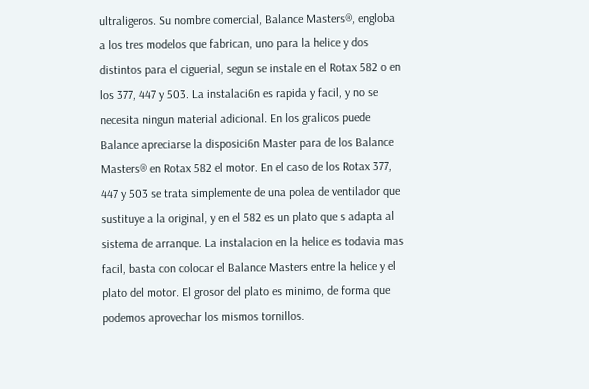ultraligeros. Su nombre comercial, Balance Masters®, engloba a los tres modelos que fabrican, uno para la helice y dos distintos para el ciguerial, segun se instale en el Rotax 582 o en los 377, 447 y 503. La instalaci6n es rapida y facil, y no se necesita ningun material adicional. En los gralicos puede Balance apreciarse la disposici6n Master para de los Balance Masters® en Rotax 582 el motor. En el caso de los Rotax 377, 447 y 503 se trata simplemente de una polea de ventilador que sustituye a la original, y en el 582 es un plato que s adapta al sistema de arranque. La instalacion en la helice es todavia mas facil, basta con colocar el Balance Masters entre la helice y el plato del motor. El grosor del plato es minimo, de forma que podemos aprovechar los mismos tornillos.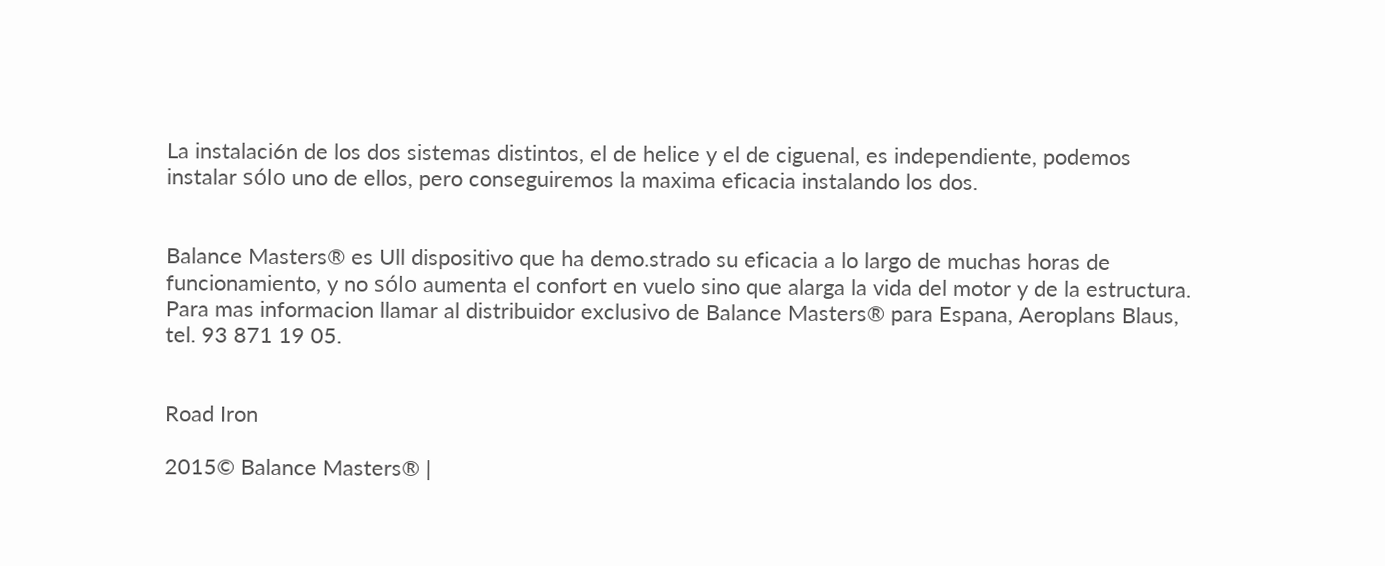La instalaci6n de los dos sistemas distintos, el de helice y el de ciguenal, es independiente, podemos instalar sólo uno de ellos, pero conseguiremos la maxima eficacia instalando los dos.


Balance Masters® es Ull dispositivo que ha demo.strado su eficacia a lo largo de muchas horas de funcionamiento, y no sólo aumenta el confort en vuelo sino que alarga la vida del motor y de la estructura. Para mas informacion llamar al distribuidor exclusivo de Balance Masters® para Espana, Aeroplans Blaus, tel. 93 871 19 05.


Road Iron

2015© Balance Masters® |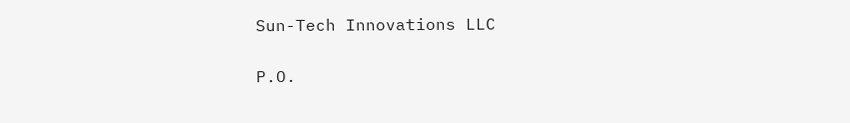Sun-Tech Innovations LLC

P.O.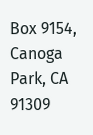Box 9154, Canoga Park, CA 91309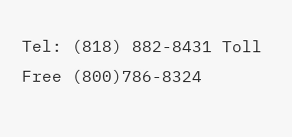Tel: (818) 882-8431 Toll Free (800)786-8324